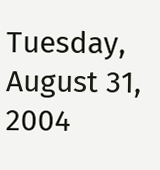Tuesday, August 31, 2004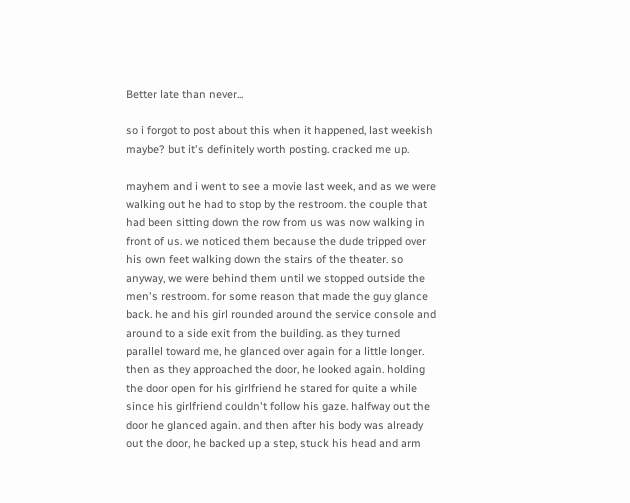Better late than never...

so i forgot to post about this when it happened, last weekish maybe? but it's definitely worth posting. cracked me up.

mayhem and i went to see a movie last week, and as we were walking out he had to stop by the restroom. the couple that had been sitting down the row from us was now walking in front of us. we noticed them because the dude tripped over his own feet walking down the stairs of the theater. so anyway, we were behind them until we stopped outside the men's restroom. for some reason that made the guy glance back. he and his girl rounded around the service console and around to a side exit from the building. as they turned parallel toward me, he glanced over again for a little longer. then as they approached the door, he looked again. holding the door open for his girlfriend he stared for quite a while since his girlfriend couldn't follow his gaze. halfway out the door he glanced again. and then after his body was already out the door, he backed up a step, stuck his head and arm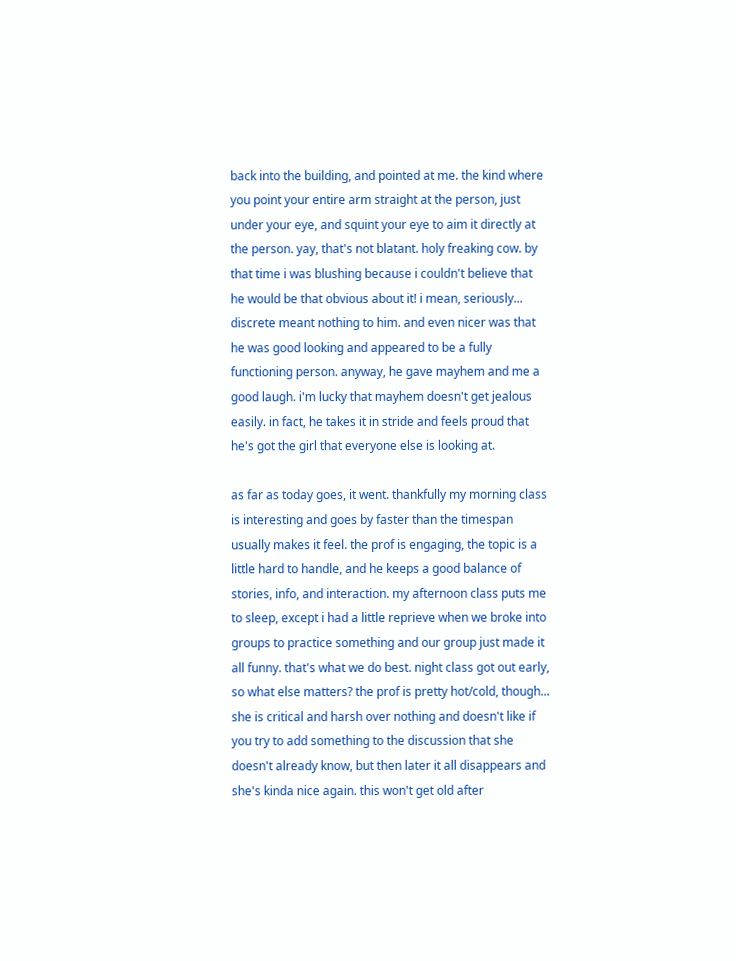back into the building, and pointed at me. the kind where you point your entire arm straight at the person, just under your eye, and squint your eye to aim it directly at the person. yay, that's not blatant. holy freaking cow. by that time i was blushing because i couldn't believe that he would be that obvious about it! i mean, seriously... discrete meant nothing to him. and even nicer was that he was good looking and appeared to be a fully functioning person. anyway, he gave mayhem and me a good laugh. i'm lucky that mayhem doesn't get jealous easily. in fact, he takes it in stride and feels proud that he's got the girl that everyone else is looking at.

as far as today goes, it went. thankfully my morning class is interesting and goes by faster than the timespan usually makes it feel. the prof is engaging, the topic is a little hard to handle, and he keeps a good balance of stories, info, and interaction. my afternoon class puts me to sleep, except i had a little reprieve when we broke into groups to practice something and our group just made it all funny. that's what we do best. night class got out early, so what else matters? the prof is pretty hot/cold, though... she is critical and harsh over nothing and doesn't like if you try to add something to the discussion that she doesn't already know, but then later it all disappears and she's kinda nice again. this won't get old after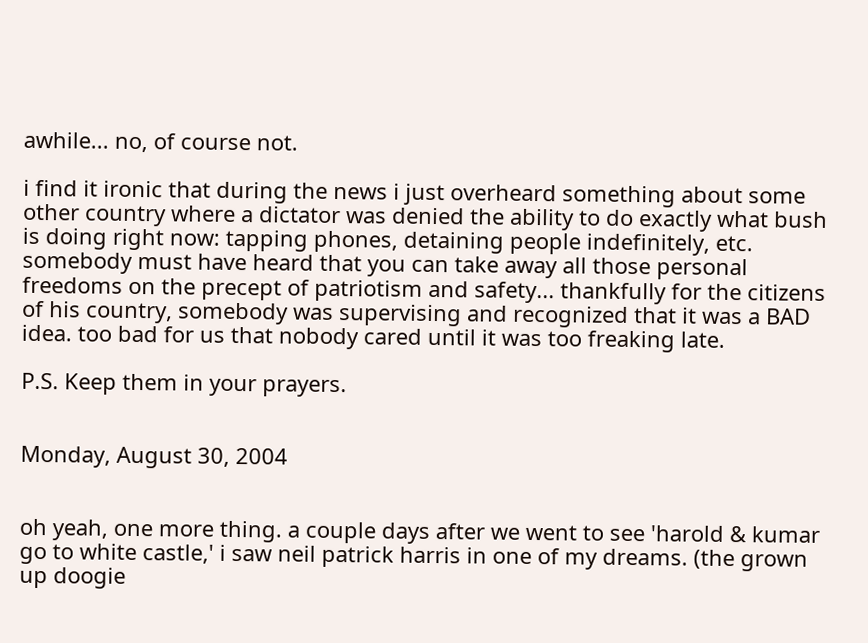awhile... no, of course not.

i find it ironic that during the news i just overheard something about some other country where a dictator was denied the ability to do exactly what bush is doing right now: tapping phones, detaining people indefinitely, etc. somebody must have heard that you can take away all those personal freedoms on the precept of patriotism and safety... thankfully for the citizens of his country, somebody was supervising and recognized that it was a BAD idea. too bad for us that nobody cared until it was too freaking late.

P.S. Keep them in your prayers.


Monday, August 30, 2004


oh yeah, one more thing. a couple days after we went to see 'harold & kumar go to white castle,' i saw neil patrick harris in one of my dreams. (the grown up doogie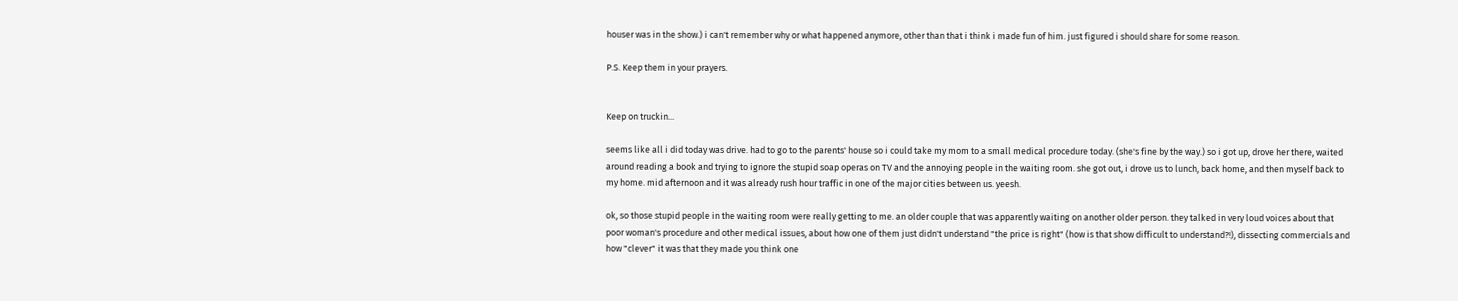houser was in the show.) i can't remember why or what happened anymore, other than that i think i made fun of him. just figured i should share for some reason.

P.S. Keep them in your prayers.


Keep on truckin...

seems like all i did today was drive. had to go to the parents' house so i could take my mom to a small medical procedure today. (she's fine by the way.) so i got up, drove her there, waited around reading a book and trying to ignore the stupid soap operas on TV and the annoying people in the waiting room. she got out, i drove us to lunch, back home, and then myself back to my home. mid afternoon and it was already rush hour traffic in one of the major cities between us. yeesh.

ok, so those stupid people in the waiting room were really getting to me. an older couple that was apparently waiting on another older person. they talked in very loud voices about that poor woman's procedure and other medical issues, about how one of them just didn't understand "the price is right" (how is that show difficult to understand?!), dissecting commercials and how "clever" it was that they made you think one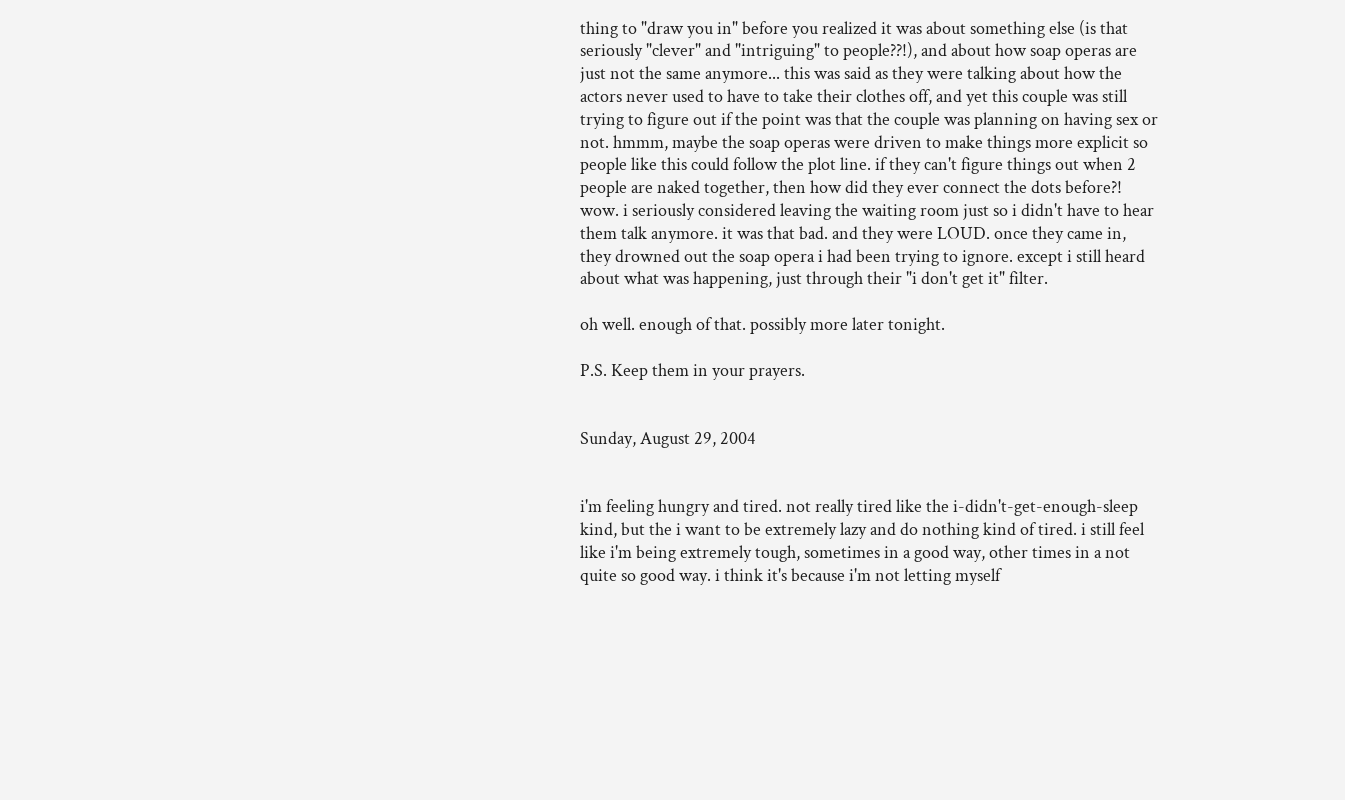thing to "draw you in" before you realized it was about something else (is that seriously "clever" and "intriguing" to people??!), and about how soap operas are just not the same anymore... this was said as they were talking about how the actors never used to have to take their clothes off, and yet this couple was still trying to figure out if the point was that the couple was planning on having sex or not. hmmm, maybe the soap operas were driven to make things more explicit so people like this could follow the plot line. if they can't figure things out when 2 people are naked together, then how did they ever connect the dots before?! wow. i seriously considered leaving the waiting room just so i didn't have to hear them talk anymore. it was that bad. and they were LOUD. once they came in, they drowned out the soap opera i had been trying to ignore. except i still heard about what was happening, just through their "i don't get it" filter.

oh well. enough of that. possibly more later tonight.

P.S. Keep them in your prayers.


Sunday, August 29, 2004


i'm feeling hungry and tired. not really tired like the i-didn't-get-enough-sleep kind, but the i want to be extremely lazy and do nothing kind of tired. i still feel like i'm being extremely tough, sometimes in a good way, other times in a not quite so good way. i think it's because i'm not letting myself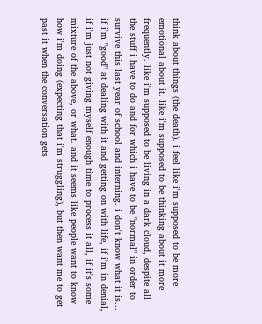think about things (the death). i feel like i'm supposed to be more emotional about it. like i'm supposed to be thinking about it more frequently. like i'm supposed to be living in a dark cloud, despite all the stuff i have to do and for which i have to be "normal" in order to survive this last year of school and interning. i don't know what it is... if i'm "good" at dealing with it and getting on with life, if i'm in denial, if i'm just not giving myself enough time to process it all, if it's some mixture of the above, or what. and it seems like people want to know how i'm doing (expecting that i'm struggling), but then want me to get past it when the conversation gets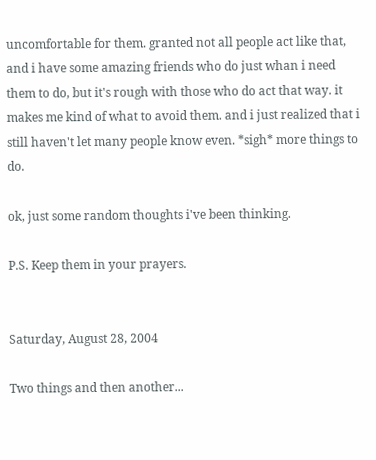uncomfortable for them. granted not all people act like that, and i have some amazing friends who do just whan i need them to do, but it's rough with those who do act that way. it makes me kind of what to avoid them. and i just realized that i still haven't let many people know even. *sigh* more things to do.

ok, just some random thoughts i've been thinking.

P.S. Keep them in your prayers.


Saturday, August 28, 2004

Two things and then another...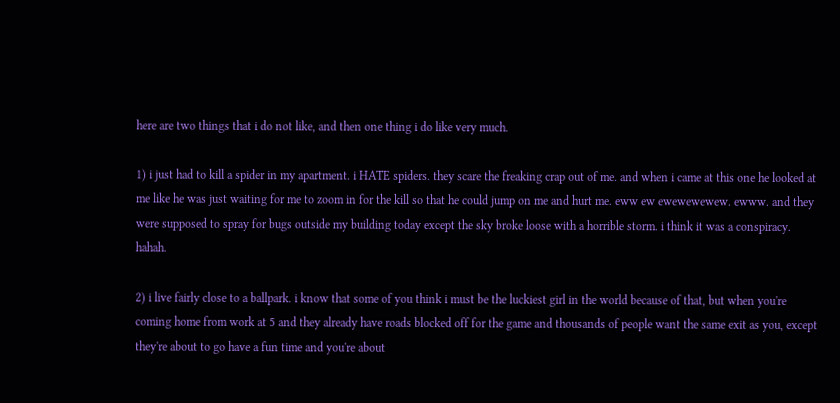here are two things that i do not like, and then one thing i do like very much.

1) i just had to kill a spider in my apartment. i HATE spiders. they scare the freaking crap out of me. and when i came at this one he looked at me like he was just waiting for me to zoom in for the kill so that he could jump on me and hurt me. eww ew ewewewewew. ewww. and they were supposed to spray for bugs outside my building today except the sky broke loose with a horrible storm. i think it was a conspiracy. hahah.

2) i live fairly close to a ballpark. i know that some of you think i must be the luckiest girl in the world because of that, but when you're coming home from work at 5 and they already have roads blocked off for the game and thousands of people want the same exit as you, except they're about to go have a fun time and you're about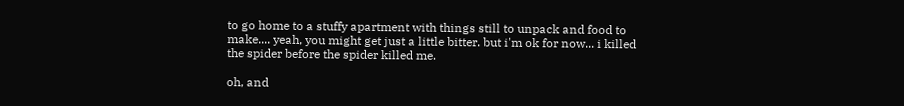to go home to a stuffy apartment with things still to unpack and food to make.... yeah, you might get just a little bitter. but i'm ok for now... i killed the spider before the spider killed me.

oh, and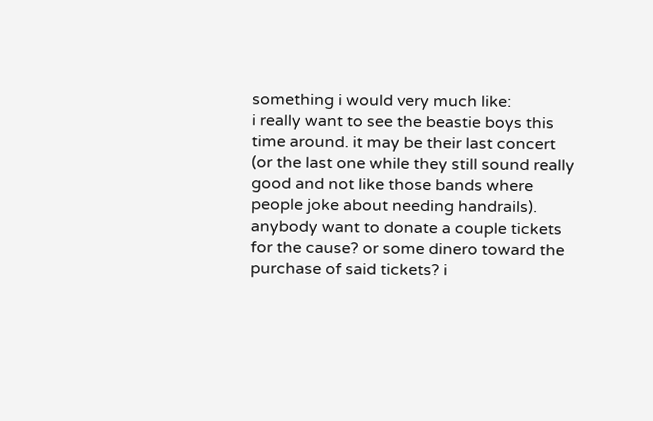something i would very much like:
i really want to see the beastie boys this time around. it may be their last concert (or the last one while they still sound really good and not like those bands where people joke about needing handrails). anybody want to donate a couple tickets for the cause? or some dinero toward the purchase of said tickets? i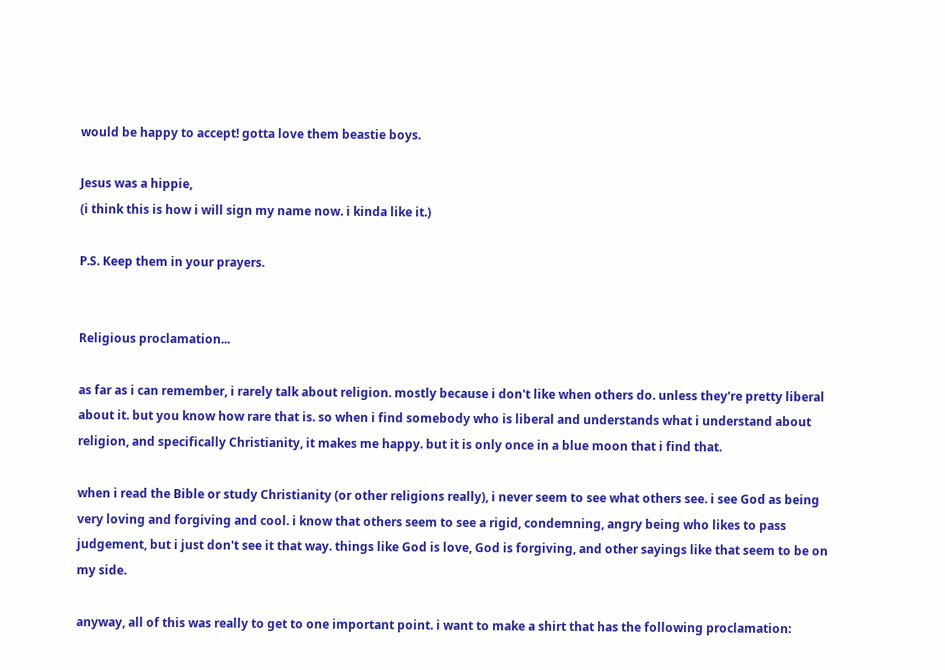would be happy to accept! gotta love them beastie boys.

Jesus was a hippie,
(i think this is how i will sign my name now. i kinda like it.)

P.S. Keep them in your prayers.


Religious proclamation...

as far as i can remember, i rarely talk about religion. mostly because i don't like when others do. unless they're pretty liberal about it. but you know how rare that is. so when i find somebody who is liberal and understands what i understand about religion, and specifically Christianity, it makes me happy. but it is only once in a blue moon that i find that.

when i read the Bible or study Christianity (or other religions really), i never seem to see what others see. i see God as being very loving and forgiving and cool. i know that others seem to see a rigid, condemning, angry being who likes to pass judgement, but i just don't see it that way. things like God is love, God is forgiving, and other sayings like that seem to be on my side.

anyway, all of this was really to get to one important point. i want to make a shirt that has the following proclamation: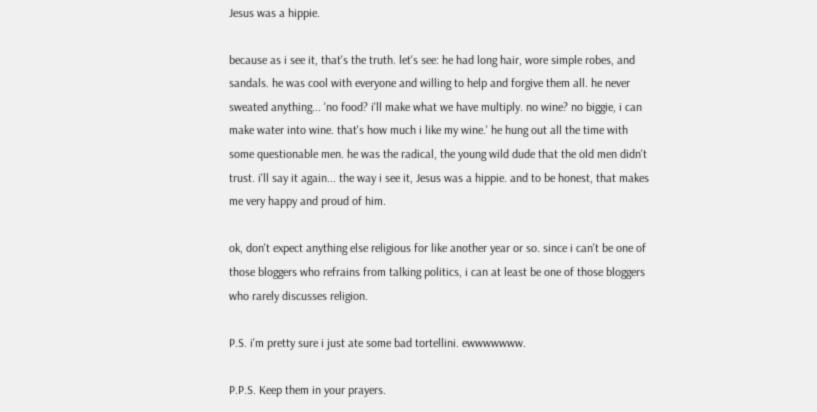Jesus was a hippie.

because as i see it, that's the truth. let's see: he had long hair, wore simple robes, and sandals. he was cool with everyone and willing to help and forgive them all. he never sweated anything... 'no food? i'll make what we have multiply. no wine? no biggie, i can make water into wine. that's how much i like my wine.' he hung out all the time with some questionable men. he was the radical, the young wild dude that the old men didn't trust. i'll say it again... the way i see it, Jesus was a hippie. and to be honest, that makes me very happy and proud of him.

ok, don't expect anything else religious for like another year or so. since i can't be one of those bloggers who refrains from talking politics, i can at least be one of those bloggers who rarely discusses religion.

P.S. i'm pretty sure i just ate some bad tortellini. ewwwwwww.

P.P.S. Keep them in your prayers.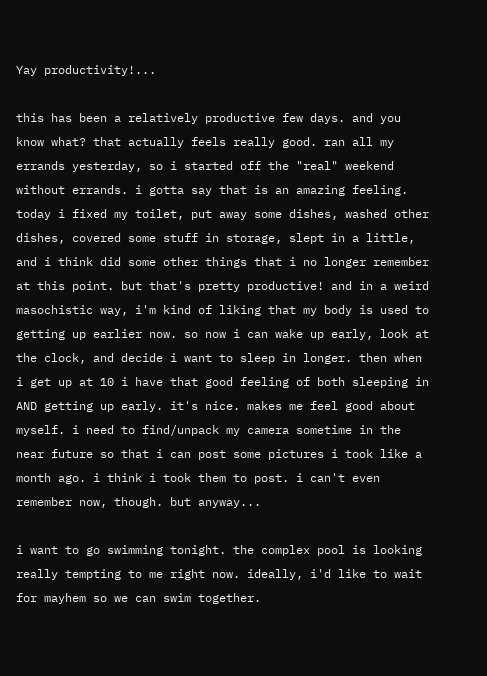Yay productivity!...

this has been a relatively productive few days. and you know what? that actually feels really good. ran all my errands yesterday, so i started off the "real" weekend without errands. i gotta say that is an amazing feeling. today i fixed my toilet, put away some dishes, washed other dishes, covered some stuff in storage, slept in a little, and i think did some other things that i no longer remember at this point. but that's pretty productive! and in a weird masochistic way, i'm kind of liking that my body is used to getting up earlier now. so now i can wake up early, look at the clock, and decide i want to sleep in longer. then when i get up at 10 i have that good feeling of both sleeping in AND getting up early. it's nice. makes me feel good about myself. i need to find/unpack my camera sometime in the near future so that i can post some pictures i took like a month ago. i think i took them to post. i can't even remember now, though. but anyway...

i want to go swimming tonight. the complex pool is looking really tempting to me right now. ideally, i'd like to wait for mayhem so we can swim together.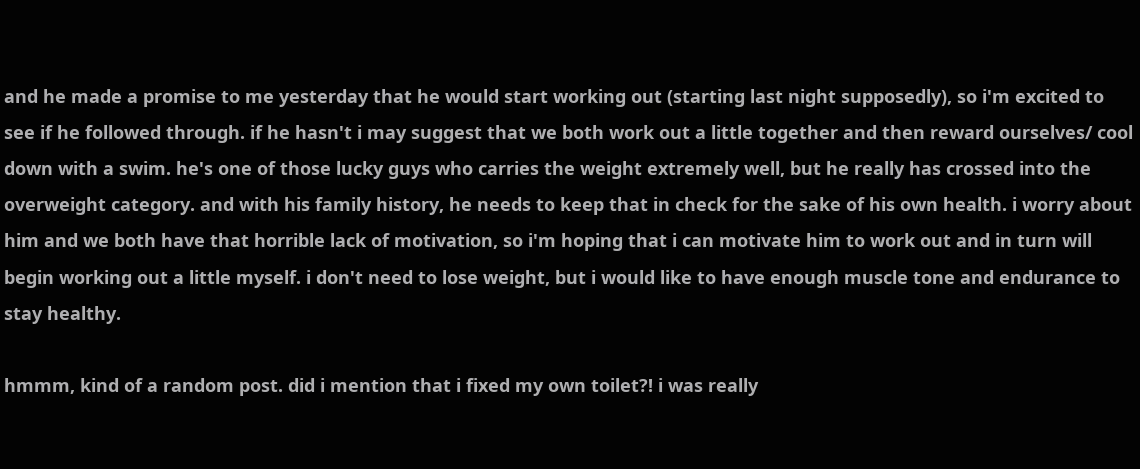and he made a promise to me yesterday that he would start working out (starting last night supposedly), so i'm excited to see if he followed through. if he hasn't i may suggest that we both work out a little together and then reward ourselves/ cool down with a swim. he's one of those lucky guys who carries the weight extremely well, but he really has crossed into the overweight category. and with his family history, he needs to keep that in check for the sake of his own health. i worry about him and we both have that horrible lack of motivation, so i'm hoping that i can motivate him to work out and in turn will begin working out a little myself. i don't need to lose weight, but i would like to have enough muscle tone and endurance to stay healthy.

hmmm, kind of a random post. did i mention that i fixed my own toilet?! i was really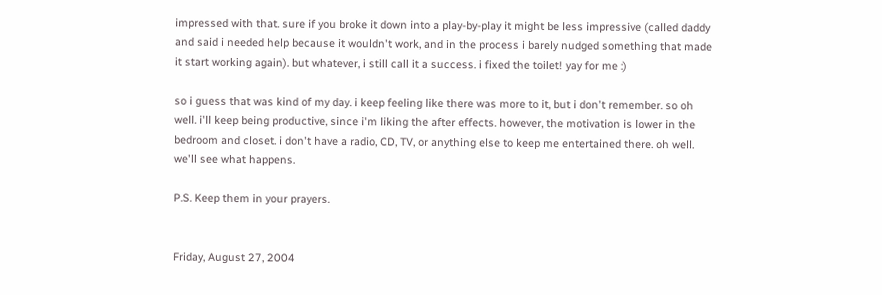impressed with that. sure if you broke it down into a play-by-play it might be less impressive (called daddy and said i needed help because it wouldn't work, and in the process i barely nudged something that made it start working again). but whatever, i still call it a success. i fixed the toilet! yay for me :)

so i guess that was kind of my day. i keep feeling like there was more to it, but i don't remember. so oh well. i'll keep being productive, since i'm liking the after effects. however, the motivation is lower in the bedroom and closet. i don't have a radio, CD, TV, or anything else to keep me entertained there. oh well. we'll see what happens.

P.S. Keep them in your prayers.


Friday, August 27, 2004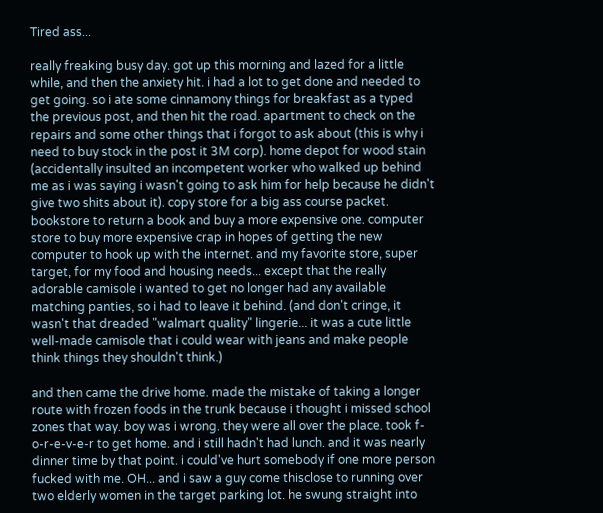Tired ass...

really freaking busy day. got up this morning and lazed for a little while, and then the anxiety hit. i had a lot to get done and needed to get going. so i ate some cinnamony things for breakfast as a typed the previous post, and then hit the road. apartment to check on the repairs and some other things that i forgot to ask about (this is why i need to buy stock in the post it 3M corp). home depot for wood stain (accidentally insulted an incompetent worker who walked up behind me as i was saying i wasn't going to ask him for help because he didn't give two shits about it). copy store for a big ass course packet. bookstore to return a book and buy a more expensive one. computer store to buy more expensive crap in hopes of getting the new computer to hook up with the internet. and my favorite store, super target, for my food and housing needs... except that the really adorable camisole i wanted to get no longer had any available matching panties, so i had to leave it behind. (and don't cringe, it wasn't that dreaded "walmart quality" lingerie... it was a cute little well-made camisole that i could wear with jeans and make people think things they shouldn't think.)

and then came the drive home. made the mistake of taking a longer route with frozen foods in the trunk because i thought i missed school zones that way. boy was i wrong. they were all over the place. took f-o-r-e-v-e-r to get home. and i still hadn't had lunch. and it was nearly dinner time by that point. i could've hurt somebody if one more person fucked with me. OH... and i saw a guy come thisclose to running over two elderly women in the target parking lot. he swung straight into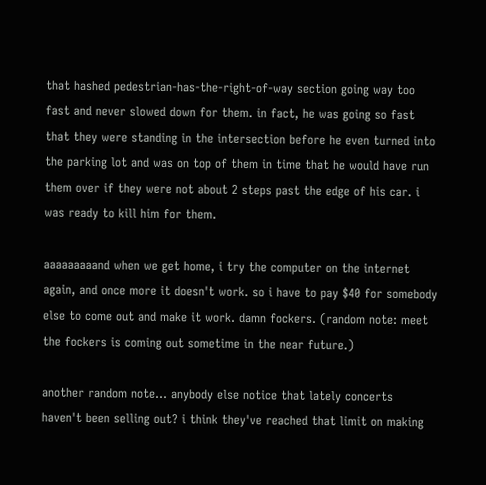that hashed pedestrian-has-the-right-of-way section going way too fast and never slowed down for them. in fact, he was going so fast that they were standing in the intersection before he even turned into the parking lot and was on top of them in time that he would have run them over if they were not about 2 steps past the edge of his car. i was ready to kill him for them.

aaaaaaaaand when we get home, i try the computer on the internet again, and once more it doesn't work. so i have to pay $40 for somebody else to come out and make it work. damn fockers. (random note: meet the fockers is coming out sometime in the near future.)

another random note... anybody else notice that lately concerts haven't been selling out? i think they've reached that limit on making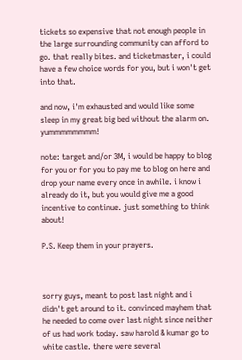tickets so expensive that not enough people in the large surrounding community can afford to go. that really bites. and ticketmaster, i could have a few choice words for you, but i won't get into that.

and now, i'm exhausted and would like some sleep in my great big bed without the alarm on. yummmmmmmm!

note: target and/or 3M, i would be happy to blog for you or for you to pay me to blog on here and drop your name every once in awhile. i know i already do it, but you would give me a good incentive to continue. just something to think about!

P.S. Keep them in your prayers.



sorry guys, meant to post last night and i didn't get around to it. convinced mayhem that he needed to come over last night since neither of us had work today. saw harold & kumar go to white castle. there were several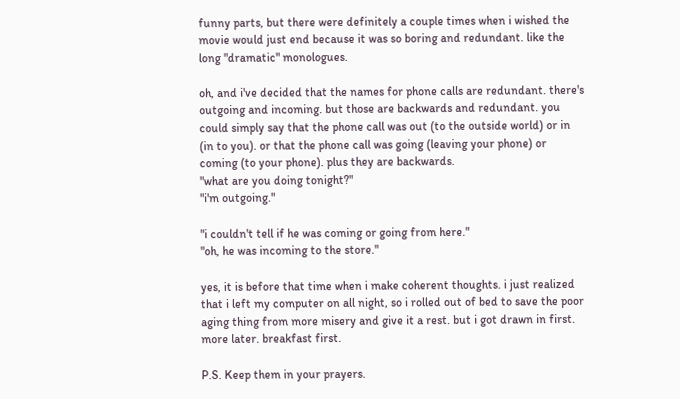funny parts, but there were definitely a couple times when i wished the movie would just end because it was so boring and redundant. like the long "dramatic" monologues.

oh, and i've decided that the names for phone calls are redundant. there's outgoing and incoming. but those are backwards and redundant. you could simply say that the phone call was out (to the outside world) or in (in to you). or that the phone call was going (leaving your phone) or coming (to your phone). plus they are backwards.
"what are you doing tonight?"
"i'm outgoing."

"i couldn't tell if he was coming or going from here."
"oh, he was incoming to the store."

yes, it is before that time when i make coherent thoughts. i just realized that i left my computer on all night, so i rolled out of bed to save the poor aging thing from more misery and give it a rest. but i got drawn in first. more later. breakfast first.

P.S. Keep them in your prayers.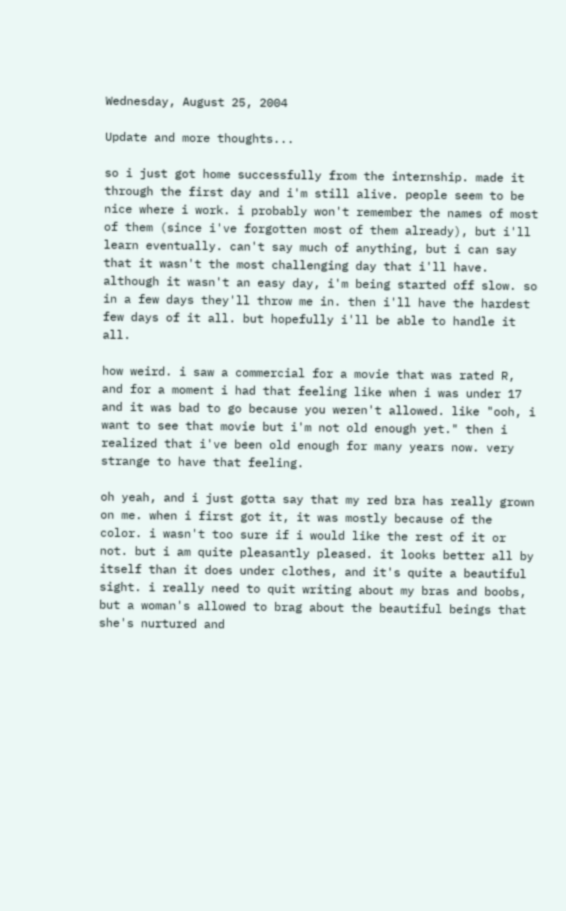Wednesday, August 25, 2004

Update and more thoughts...

so i just got home successfully from the internship. made it through the first day and i'm still alive. people seem to be nice where i work. i probably won't remember the names of most of them (since i've forgotten most of them already), but i'll learn eventually. can't say much of anything, but i can say that it wasn't the most challenging day that i'll have. although it wasn't an easy day, i'm being started off slow. so in a few days they'll throw me in. then i'll have the hardest few days of it all. but hopefully i'll be able to handle it all.

how weird. i saw a commercial for a movie that was rated R, and for a moment i had that feeling like when i was under 17 and it was bad to go because you weren't allowed. like "ooh, i want to see that movie but i'm not old enough yet." then i realized that i've been old enough for many years now. very strange to have that feeling.

oh yeah, and i just gotta say that my red bra has really grown on me. when i first got it, it was mostly because of the color. i wasn't too sure if i would like the rest of it or not. but i am quite pleasantly pleased. it looks better all by itself than it does under clothes, and it's quite a beautiful sight. i really need to quit writing about my bras and boobs, but a woman's allowed to brag about the beautiful beings that she's nurtured and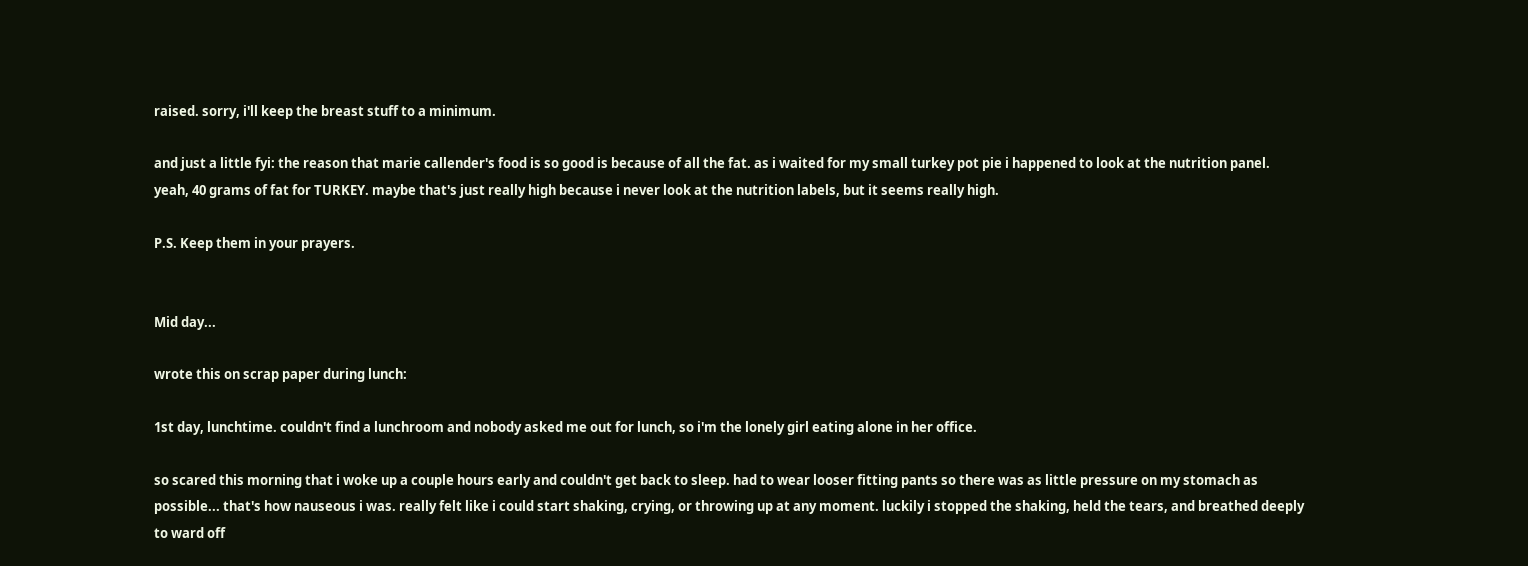raised. sorry, i'll keep the breast stuff to a minimum.

and just a little fyi: the reason that marie callender's food is so good is because of all the fat. as i waited for my small turkey pot pie i happened to look at the nutrition panel. yeah, 40 grams of fat for TURKEY. maybe that's just really high because i never look at the nutrition labels, but it seems really high.

P.S. Keep them in your prayers.


Mid day...

wrote this on scrap paper during lunch:

1st day, lunchtime. couldn't find a lunchroom and nobody asked me out for lunch, so i'm the lonely girl eating alone in her office.

so scared this morning that i woke up a couple hours early and couldn't get back to sleep. had to wear looser fitting pants so there was as little pressure on my stomach as possible... that's how nauseous i was. really felt like i could start shaking, crying, or throwing up at any moment. luckily i stopped the shaking, held the tears, and breathed deeply to ward off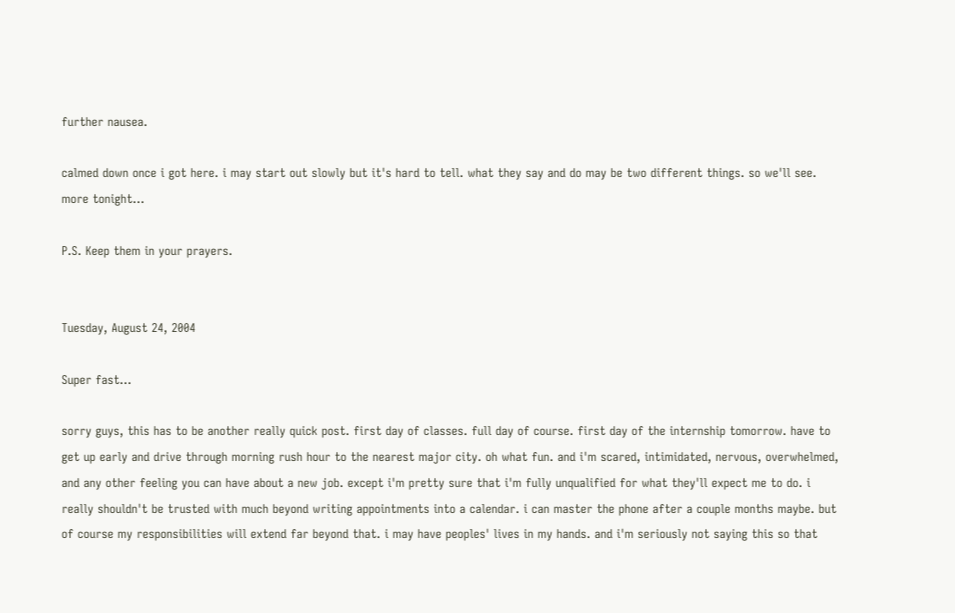further nausea.

calmed down once i got here. i may start out slowly but it's hard to tell. what they say and do may be two different things. so we'll see. more tonight...

P.S. Keep them in your prayers.


Tuesday, August 24, 2004

Super fast...

sorry guys, this has to be another really quick post. first day of classes. full day of course. first day of the internship tomorrow. have to get up early and drive through morning rush hour to the nearest major city. oh what fun. and i'm scared, intimidated, nervous, overwhelmed, and any other feeling you can have about a new job. except i'm pretty sure that i'm fully unqualified for what they'll expect me to do. i really shouldn't be trusted with much beyond writing appointments into a calendar. i can master the phone after a couple months maybe. but of course my responsibilities will extend far beyond that. i may have peoples' lives in my hands. and i'm seriously not saying this so that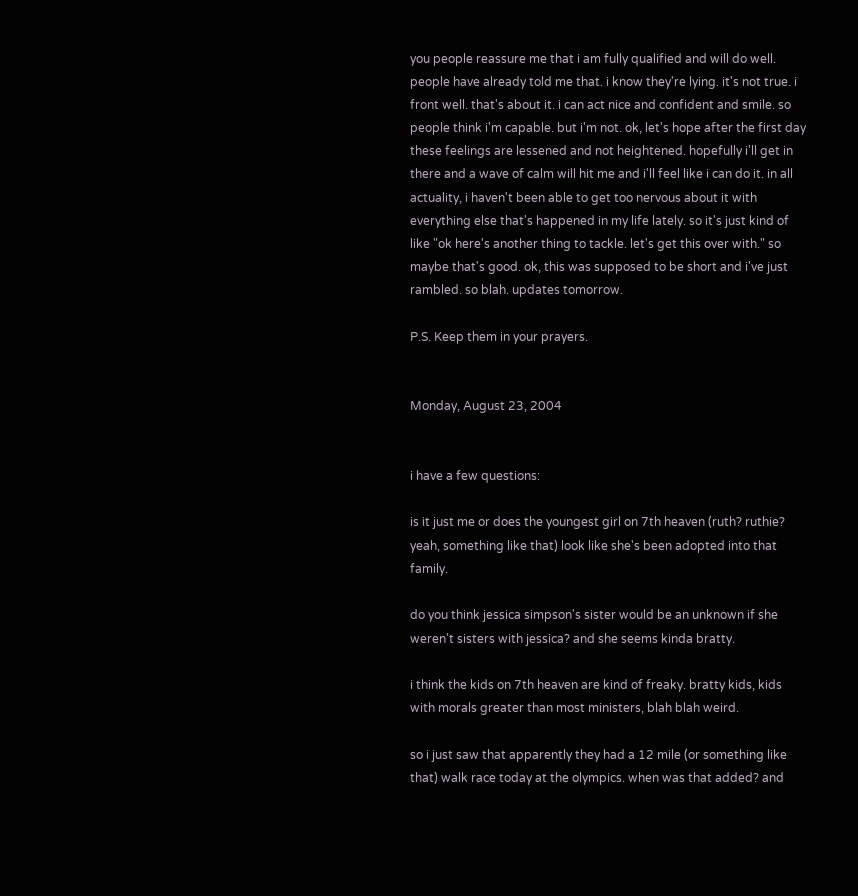you people reassure me that i am fully qualified and will do well. people have already told me that. i know they're lying. it's not true. i front well. that's about it. i can act nice and confident and smile. so people think i'm capable. but i'm not. ok, let's hope after the first day these feelings are lessened and not heightened. hopefully i'll get in there and a wave of calm will hit me and i'll feel like i can do it. in all actuality, i haven't been able to get too nervous about it with everything else that's happened in my life lately. so it's just kind of like "ok here's another thing to tackle. let's get this over with." so maybe that's good. ok, this was supposed to be short and i've just rambled. so blah. updates tomorrow.

P.S. Keep them in your prayers.


Monday, August 23, 2004


i have a few questions:

is it just me or does the youngest girl on 7th heaven (ruth? ruthie? yeah, something like that) look like she's been adopted into that family.

do you think jessica simpson's sister would be an unknown if she weren't sisters with jessica? and she seems kinda bratty.

i think the kids on 7th heaven are kind of freaky. bratty kids, kids with morals greater than most ministers, blah blah weird.

so i just saw that apparently they had a 12 mile (or something like that) walk race today at the olympics. when was that added? and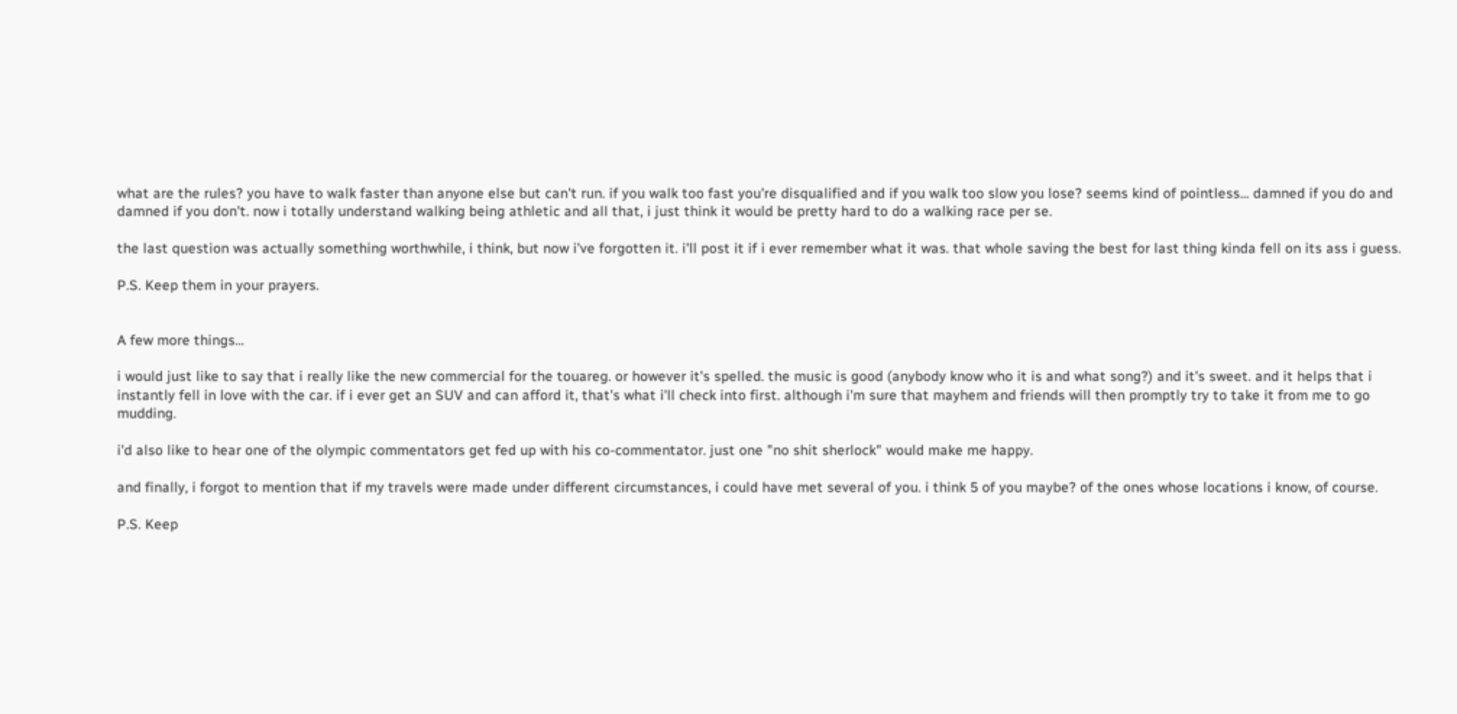what are the rules? you have to walk faster than anyone else but can't run. if you walk too fast you're disqualified and if you walk too slow you lose? seems kind of pointless... damned if you do and damned if you don't. now i totally understand walking being athletic and all that, i just think it would be pretty hard to do a walking race per se.

the last question was actually something worthwhile, i think, but now i've forgotten it. i'll post it if i ever remember what it was. that whole saving the best for last thing kinda fell on its ass i guess.

P.S. Keep them in your prayers.


A few more things...

i would just like to say that i really like the new commercial for the touareg. or however it's spelled. the music is good (anybody know who it is and what song?) and it's sweet. and it helps that i instantly fell in love with the car. if i ever get an SUV and can afford it, that's what i'll check into first. although i'm sure that mayhem and friends will then promptly try to take it from me to go mudding.

i'd also like to hear one of the olympic commentators get fed up with his co-commentator. just one "no shit sherlock" would make me happy.

and finally, i forgot to mention that if my travels were made under different circumstances, i could have met several of you. i think 5 of you maybe? of the ones whose locations i know, of course.

P.S. Keep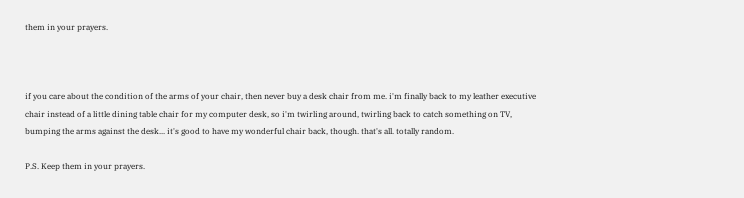them in your prayers.



if you care about the condition of the arms of your chair, then never buy a desk chair from me. i'm finally back to my leather executive chair instead of a little dining table chair for my computer desk, so i'm twirling around, twirling back to catch something on TV, bumping the arms against the desk... it's good to have my wonderful chair back, though. that's all. totally random.

P.S. Keep them in your prayers.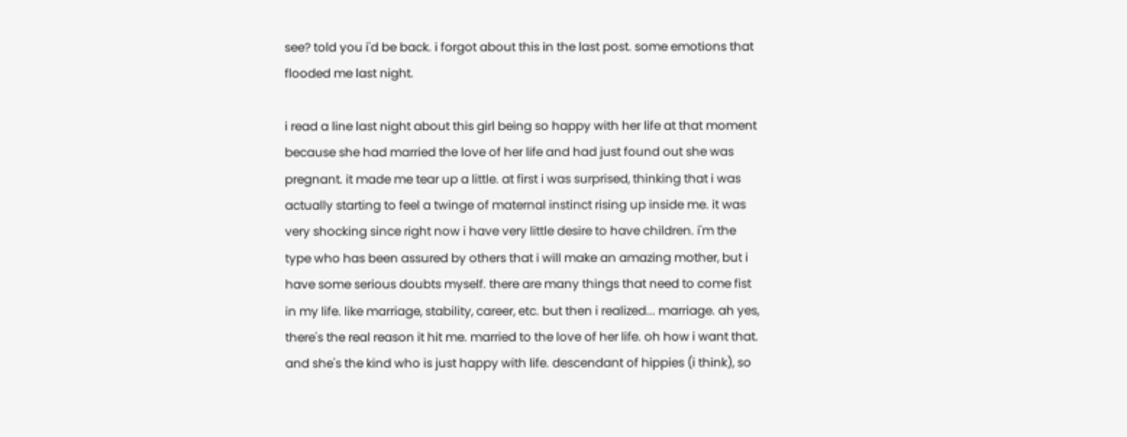see? told you i'd be back. i forgot about this in the last post. some emotions that flooded me last night.

i read a line last night about this girl being so happy with her life at that moment because she had married the love of her life and had just found out she was pregnant. it made me tear up a little. at first i was surprised, thinking that i was actually starting to feel a twinge of maternal instinct rising up inside me. it was very shocking since right now i have very little desire to have children. i'm the type who has been assured by others that i will make an amazing mother, but i have some serious doubts myself. there are many things that need to come fist in my life. like marriage, stability, career, etc. but then i realized... marriage. ah yes, there's the real reason it hit me. married to the love of her life. oh how i want that. and she's the kind who is just happy with life. descendant of hippies (i think), so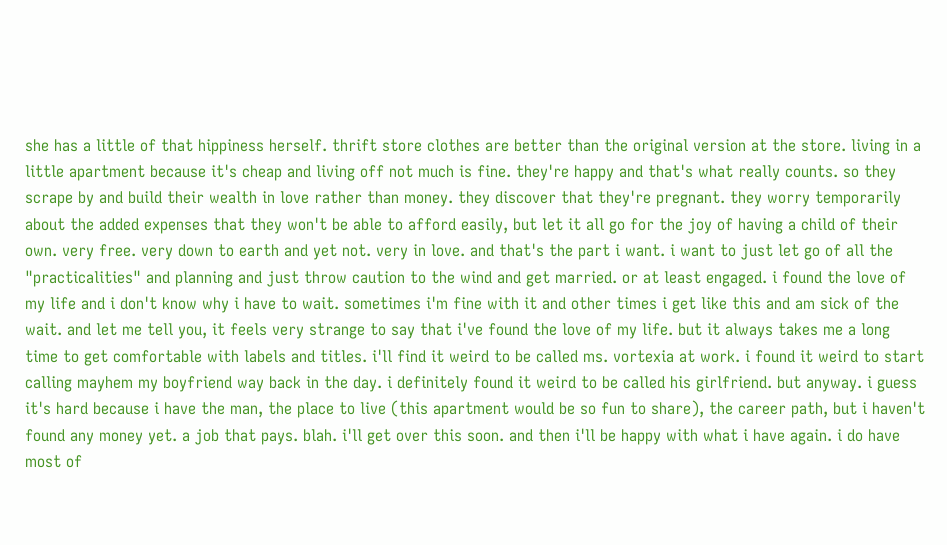she has a little of that hippiness herself. thrift store clothes are better than the original version at the store. living in a little apartment because it's cheap and living off not much is fine. they're happy and that's what really counts. so they scrape by and build their wealth in love rather than money. they discover that they're pregnant. they worry temporarily about the added expenses that they won't be able to afford easily, but let it all go for the joy of having a child of their own. very free. very down to earth and yet not. very in love. and that's the part i want. i want to just let go of all the "practicalities" and planning and just throw caution to the wind and get married. or at least engaged. i found the love of my life and i don't know why i have to wait. sometimes i'm fine with it and other times i get like this and am sick of the wait. and let me tell you, it feels very strange to say that i've found the love of my life. but it always takes me a long time to get comfortable with labels and titles. i'll find it weird to be called ms. vortexia at work. i found it weird to start calling mayhem my boyfriend way back in the day. i definitely found it weird to be called his girlfriend. but anyway. i guess it's hard because i have the man, the place to live (this apartment would be so fun to share), the career path, but i haven't found any money yet. a job that pays. blah. i'll get over this soon. and then i'll be happy with what i have again. i do have most of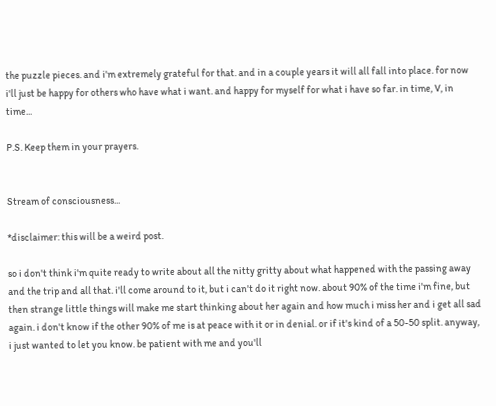the puzzle pieces. and i'm extremely grateful for that. and in a couple years it will all fall into place. for now i'll just be happy for others who have what i want. and happy for myself for what i have so far. in time, V, in time...

P.S. Keep them in your prayers.


Stream of consciousness...

*disclaimer: this will be a weird post.

so i don't think i'm quite ready to write about all the nitty gritty about what happened with the passing away and the trip and all that. i'll come around to it, but i can't do it right now. about 90% of the time i'm fine, but then strange little things will make me start thinking about her again and how much i miss her and i get all sad again. i don't know if the other 90% of me is at peace with it or in denial. or if it's kind of a 50-50 split. anyway, i just wanted to let you know. be patient with me and you'll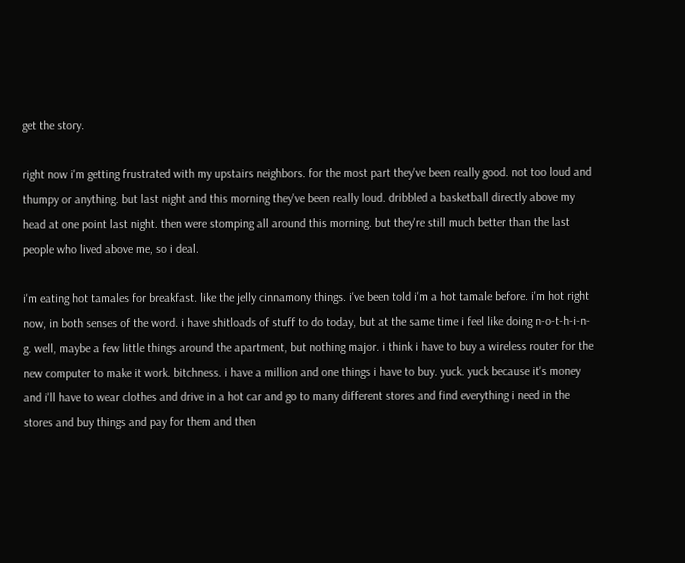get the story.

right now i'm getting frustrated with my upstairs neighbors. for the most part they've been really good. not too loud and thumpy or anything. but last night and this morning they've been really loud. dribbled a basketball directly above my head at one point last night. then were stomping all around this morning. but they're still much better than the last people who lived above me, so i deal.

i'm eating hot tamales for breakfast. like the jelly cinnamony things. i've been told i'm a hot tamale before. i'm hot right now, in both senses of the word. i have shitloads of stuff to do today, but at the same time i feel like doing n-o-t-h-i-n-g. well, maybe a few little things around the apartment, but nothing major. i think i have to buy a wireless router for the new computer to make it work. bitchness. i have a million and one things i have to buy. yuck. yuck because it's money and i'll have to wear clothes and drive in a hot car and go to many different stores and find everything i need in the stores and buy things and pay for them and then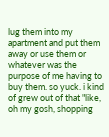lug them into my apartment and put them away or use them or whatever was the purpose of me having to buy them. so yuck. i kind of grew out of that "like, oh my gosh, shopping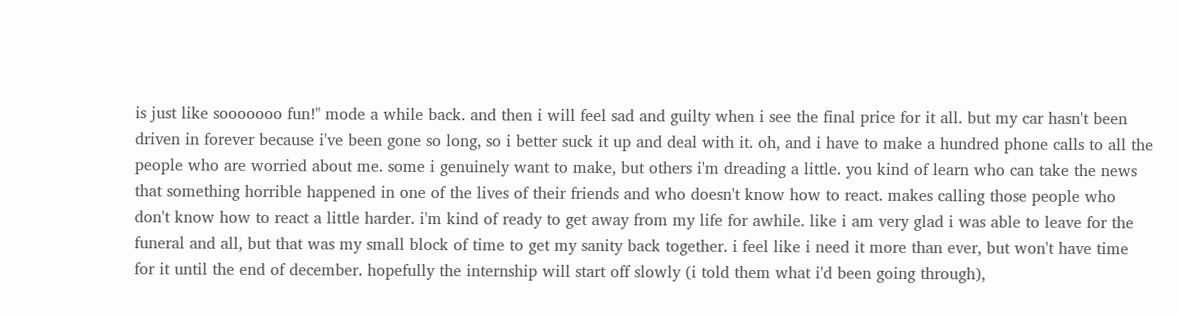is just like sooooooo fun!" mode a while back. and then i will feel sad and guilty when i see the final price for it all. but my car hasn't been driven in forever because i've been gone so long, so i better suck it up and deal with it. oh, and i have to make a hundred phone calls to all the people who are worried about me. some i genuinely want to make, but others i'm dreading a little. you kind of learn who can take the news that something horrible happened in one of the lives of their friends and who doesn't know how to react. makes calling those people who don't know how to react a little harder. i'm kind of ready to get away from my life for awhile. like i am very glad i was able to leave for the funeral and all, but that was my small block of time to get my sanity back together. i feel like i need it more than ever, but won't have time for it until the end of december. hopefully the internship will start off slowly (i told them what i'd been going through),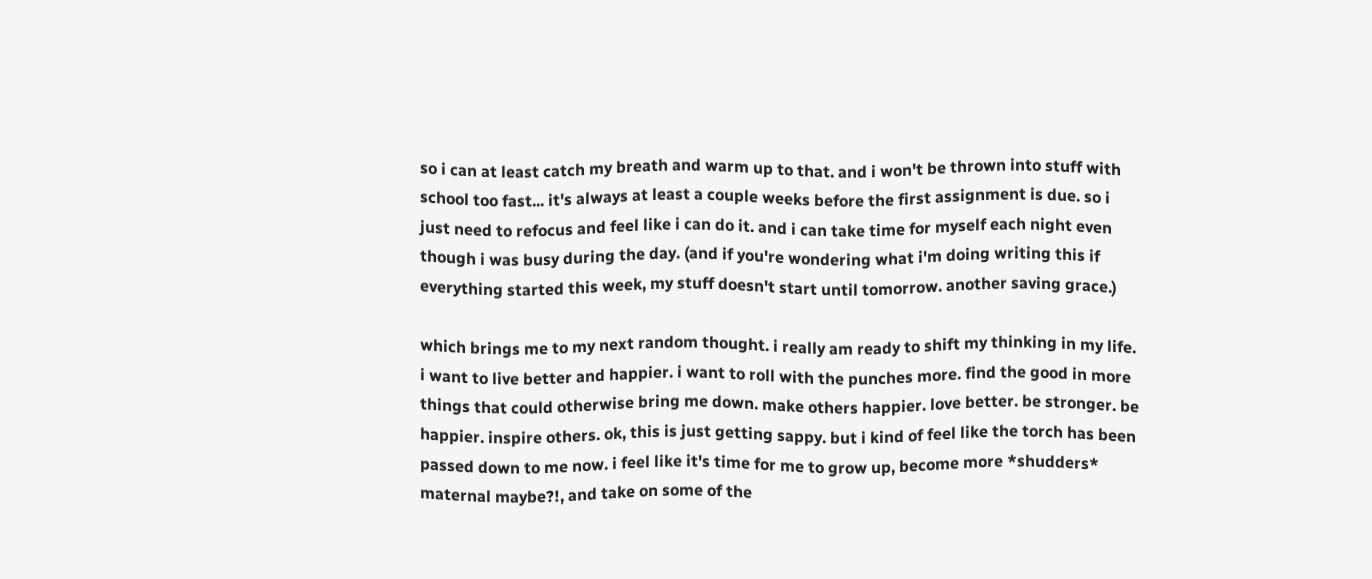so i can at least catch my breath and warm up to that. and i won't be thrown into stuff with school too fast... it's always at least a couple weeks before the first assignment is due. so i just need to refocus and feel like i can do it. and i can take time for myself each night even though i was busy during the day. (and if you're wondering what i'm doing writing this if everything started this week, my stuff doesn't start until tomorrow. another saving grace.)

which brings me to my next random thought. i really am ready to shift my thinking in my life. i want to live better and happier. i want to roll with the punches more. find the good in more things that could otherwise bring me down. make others happier. love better. be stronger. be happier. inspire others. ok, this is just getting sappy. but i kind of feel like the torch has been passed down to me now. i feel like it's time for me to grow up, become more *shudders* maternal maybe?!, and take on some of the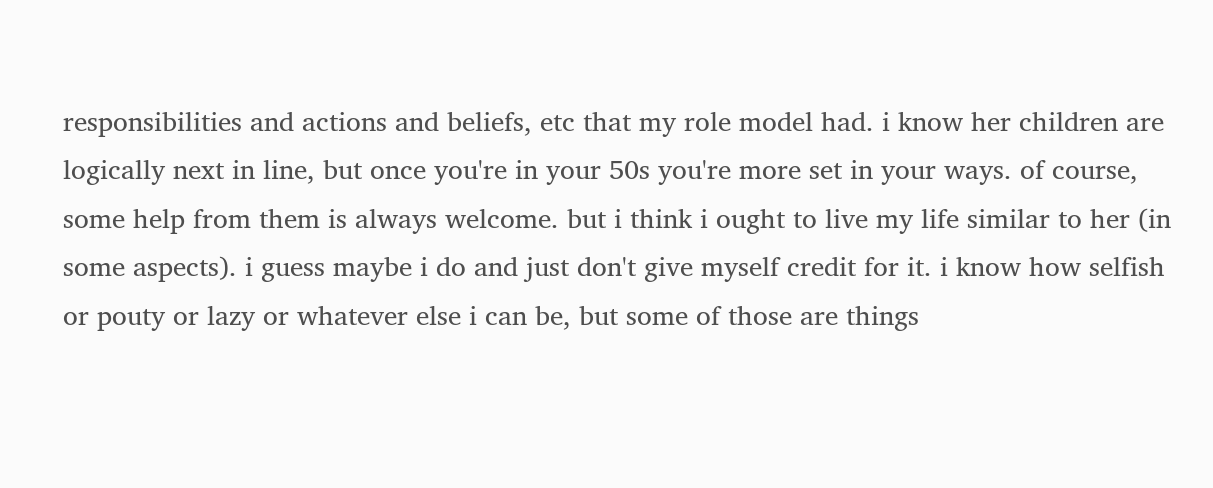responsibilities and actions and beliefs, etc that my role model had. i know her children are logically next in line, but once you're in your 50s you're more set in your ways. of course, some help from them is always welcome. but i think i ought to live my life similar to her (in some aspects). i guess maybe i do and just don't give myself credit for it. i know how selfish or pouty or lazy or whatever else i can be, but some of those are things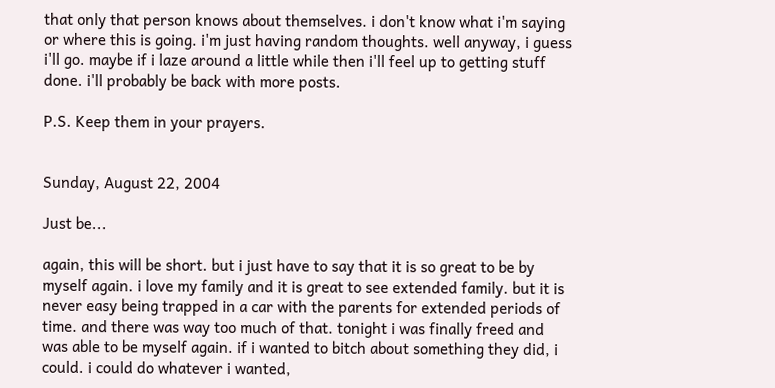that only that person knows about themselves. i don't know what i'm saying or where this is going. i'm just having random thoughts. well anyway, i guess i'll go. maybe if i laze around a little while then i'll feel up to getting stuff done. i'll probably be back with more posts.

P.S. Keep them in your prayers.


Sunday, August 22, 2004

Just be...

again, this will be short. but i just have to say that it is so great to be by myself again. i love my family and it is great to see extended family. but it is never easy being trapped in a car with the parents for extended periods of time. and there was way too much of that. tonight i was finally freed and was able to be myself again. if i wanted to bitch about something they did, i could. i could do whatever i wanted,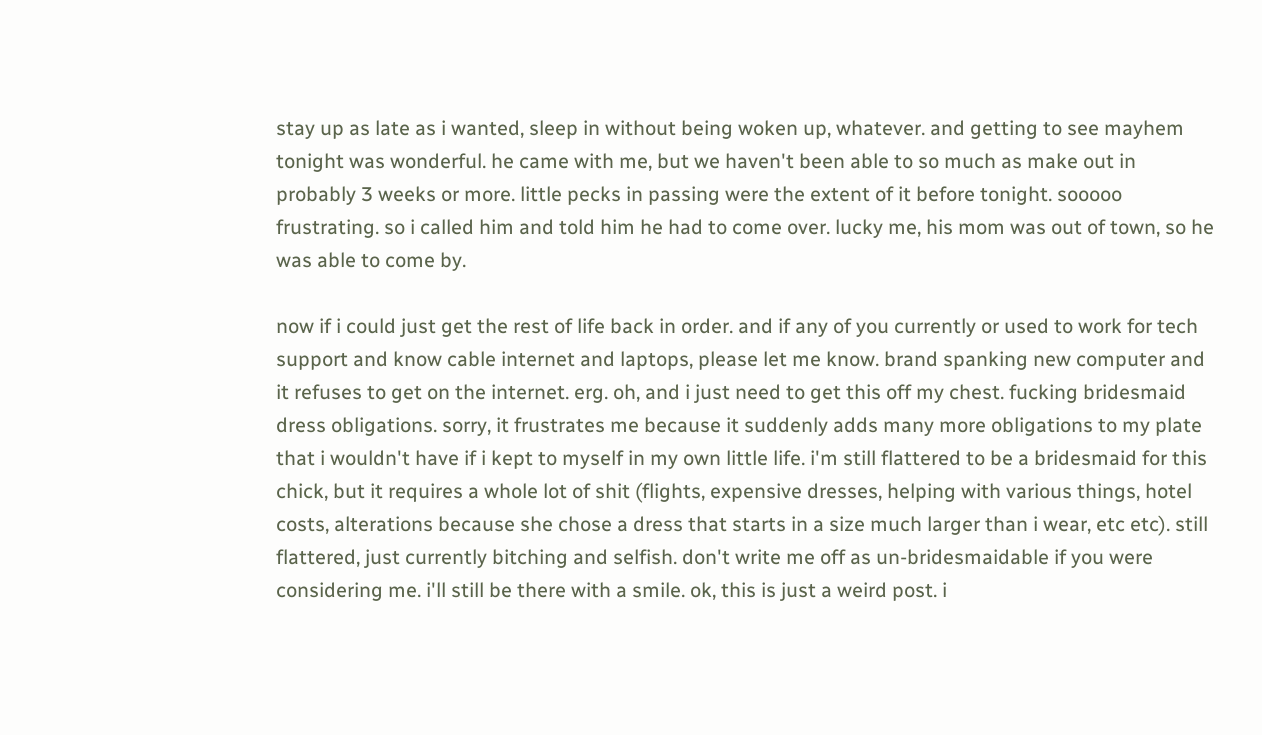stay up as late as i wanted, sleep in without being woken up, whatever. and getting to see mayhem tonight was wonderful. he came with me, but we haven't been able to so much as make out in probably 3 weeks or more. little pecks in passing were the extent of it before tonight. sooooo frustrating. so i called him and told him he had to come over. lucky me, his mom was out of town, so he was able to come by.

now if i could just get the rest of life back in order. and if any of you currently or used to work for tech support and know cable internet and laptops, please let me know. brand spanking new computer and it refuses to get on the internet. erg. oh, and i just need to get this off my chest. fucking bridesmaid dress obligations. sorry, it frustrates me because it suddenly adds many more obligations to my plate that i wouldn't have if i kept to myself in my own little life. i'm still flattered to be a bridesmaid for this chick, but it requires a whole lot of shit (flights, expensive dresses, helping with various things, hotel costs, alterations because she chose a dress that starts in a size much larger than i wear, etc etc). still flattered, just currently bitching and selfish. don't write me off as un-bridesmaidable if you were considering me. i'll still be there with a smile. ok, this is just a weird post. i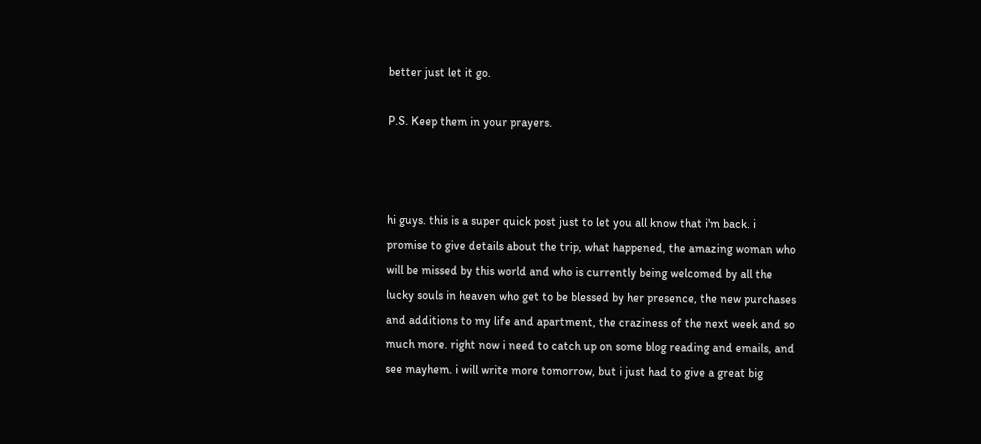better just let it go.

P.S. Keep them in your prayers.



hi guys. this is a super quick post just to let you all know that i'm back. i promise to give details about the trip, what happened, the amazing woman who will be missed by this world and who is currently being welcomed by all the lucky souls in heaven who get to be blessed by her presence, the new purchases and additions to my life and apartment, the craziness of the next week and so much more. right now i need to catch up on some blog reading and emails, and see mayhem. i will write more tomorrow, but i just had to give a great big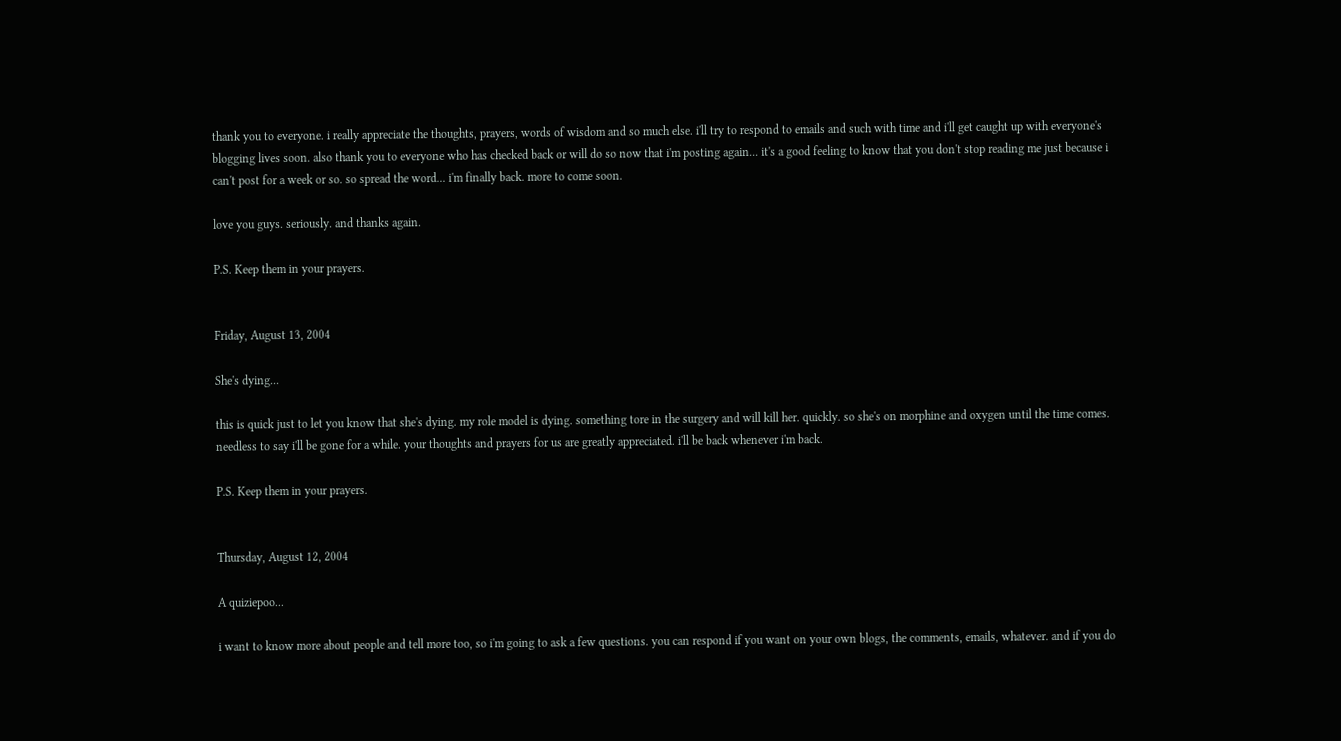thank you to everyone. i really appreciate the thoughts, prayers, words of wisdom and so much else. i'll try to respond to emails and such with time and i'll get caught up with everyone's blogging lives soon. also thank you to everyone who has checked back or will do so now that i'm posting again... it's a good feeling to know that you don't stop reading me just because i can't post for a week or so. so spread the word... i'm finally back. more to come soon.

love you guys. seriously. and thanks again.

P.S. Keep them in your prayers.


Friday, August 13, 2004

She's dying...

this is quick just to let you know that she's dying. my role model is dying. something tore in the surgery and will kill her. quickly. so she's on morphine and oxygen until the time comes. needless to say i'll be gone for a while. your thoughts and prayers for us are greatly appreciated. i'll be back whenever i'm back.

P.S. Keep them in your prayers.


Thursday, August 12, 2004

A quiziepoo...

i want to know more about people and tell more too, so i'm going to ask a few questions. you can respond if you want on your own blogs, the comments, emails, whatever. and if you do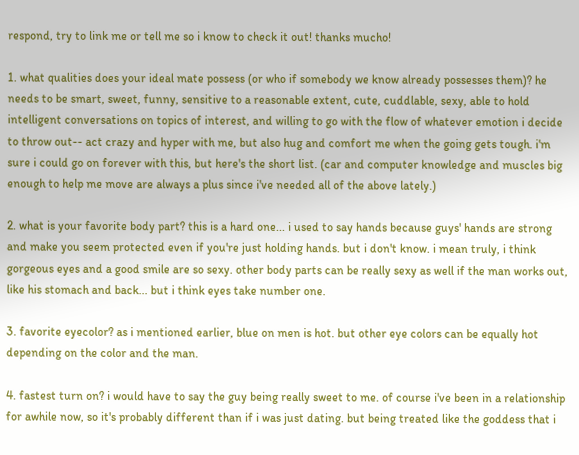respond, try to link me or tell me so i know to check it out! thanks mucho!

1. what qualities does your ideal mate possess (or who if somebody we know already possesses them)? he needs to be smart, sweet, funny, sensitive to a reasonable extent, cute, cuddlable, sexy, able to hold intelligent conversations on topics of interest, and willing to go with the flow of whatever emotion i decide to throw out-- act crazy and hyper with me, but also hug and comfort me when the going gets tough. i'm sure i could go on forever with this, but here's the short list. (car and computer knowledge and muscles big enough to help me move are always a plus since i've needed all of the above lately.)

2. what is your favorite body part? this is a hard one... i used to say hands because guys' hands are strong and make you seem protected even if you're just holding hands. but i don't know. i mean truly, i think gorgeous eyes and a good smile are so sexy. other body parts can be really sexy as well if the man works out, like his stomach and back... but i think eyes take number one.

3. favorite eyecolor? as i mentioned earlier, blue on men is hot. but other eye colors can be equally hot depending on the color and the man.

4. fastest turn on? i would have to say the guy being really sweet to me. of course i've been in a relationship for awhile now, so it's probably different than if i was just dating. but being treated like the goddess that i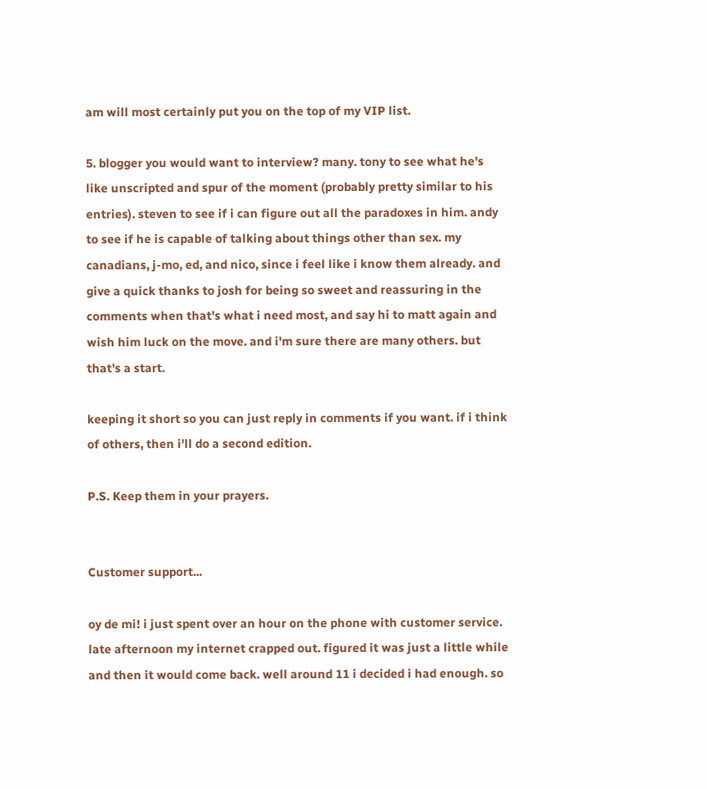am will most certainly put you on the top of my VIP list.

5. blogger you would want to interview? many. tony to see what he's like unscripted and spur of the moment (probably pretty similar to his entries). steven to see if i can figure out all the paradoxes in him. andy to see if he is capable of talking about things other than sex. my canadians, j-mo, ed, and nico, since i feel like i know them already. and give a quick thanks to josh for being so sweet and reassuring in the comments when that's what i need most, and say hi to matt again and wish him luck on the move. and i'm sure there are many others. but that's a start.

keeping it short so you can just reply in comments if you want. if i think of others, then i'll do a second edition.

P.S. Keep them in your prayers.


Customer support...

oy de mi! i just spent over an hour on the phone with customer service. late afternoon my internet crapped out. figured it was just a little while and then it would come back. well around 11 i decided i had enough. so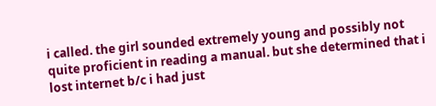i called. the girl sounded extremely young and possibly not quite proficient in reading a manual. but she determined that i lost internet b/c i had just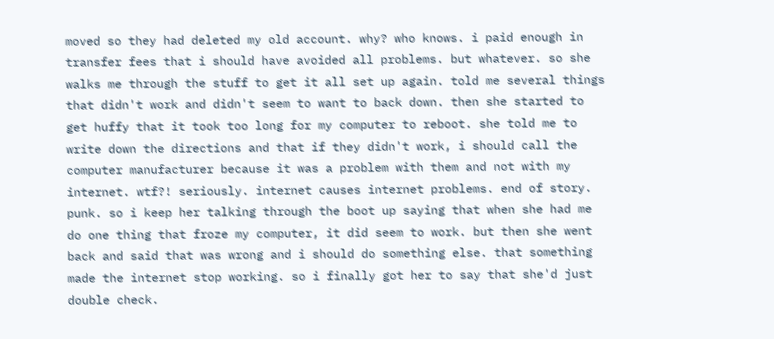moved so they had deleted my old account. why? who knows. i paid enough in transfer fees that i should have avoided all problems. but whatever. so she walks me through the stuff to get it all set up again. told me several things that didn't work and didn't seem to want to back down. then she started to get huffy that it took too long for my computer to reboot. she told me to write down the directions and that if they didn't work, i should call the computer manufacturer because it was a problem with them and not with my internet. wtf?! seriously. internet causes internet problems. end of story. punk. so i keep her talking through the boot up saying that when she had me do one thing that froze my computer, it did seem to work. but then she went back and said that was wrong and i should do something else. that something made the internet stop working. so i finally got her to say that she'd just double check.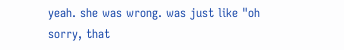yeah. she was wrong. was just like "oh sorry, that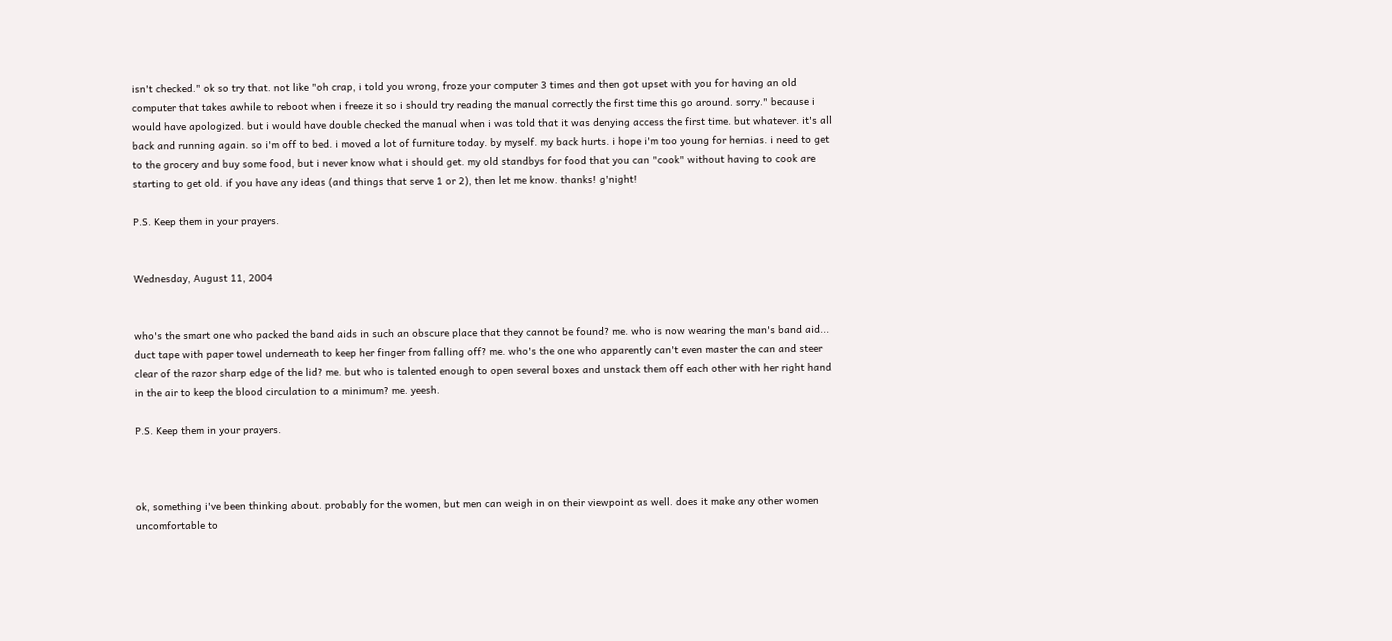isn't checked." ok so try that. not like "oh crap, i told you wrong, froze your computer 3 times and then got upset with you for having an old computer that takes awhile to reboot when i freeze it so i should try reading the manual correctly the first time this go around. sorry." because i would have apologized. but i would have double checked the manual when i was told that it was denying access the first time. but whatever. it's all back and running again. so i'm off to bed. i moved a lot of furniture today. by myself. my back hurts. i hope i'm too young for hernias. i need to get to the grocery and buy some food, but i never know what i should get. my old standbys for food that you can "cook" without having to cook are starting to get old. if you have any ideas (and things that serve 1 or 2), then let me know. thanks! g'night!

P.S. Keep them in your prayers.


Wednesday, August 11, 2004


who's the smart one who packed the band aids in such an obscure place that they cannot be found? me. who is now wearing the man's band aid... duct tape with paper towel underneath to keep her finger from falling off? me. who's the one who apparently can't even master the can and steer clear of the razor sharp edge of the lid? me. but who is talented enough to open several boxes and unstack them off each other with her right hand in the air to keep the blood circulation to a minimum? me. yeesh.

P.S. Keep them in your prayers.



ok, something i've been thinking about. probably for the women, but men can weigh in on their viewpoint as well. does it make any other women uncomfortable to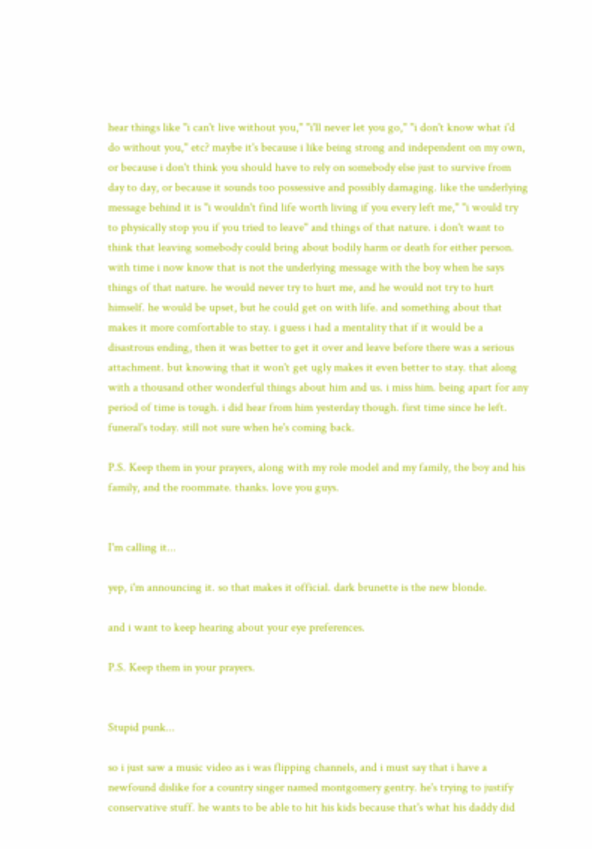hear things like "i can't live without you," "i'll never let you go," "i don't know what i'd do without you," etc? maybe it's because i like being strong and independent on my own, or because i don't think you should have to rely on somebody else just to survive from day to day, or because it sounds too possessive and possibly damaging. like the underlying message behind it is "i wouldn't find life worth living if you every left me," "i would try to physically stop you if you tried to leave" and things of that nature. i don't want to think that leaving somebody could bring about bodily harm or death for either person. with time i now know that is not the underlying message with the boy when he says things of that nature. he would never try to hurt me, and he would not try to hurt himself. he would be upset, but he could get on with life. and something about that makes it more comfortable to stay. i guess i had a mentality that if it would be a disastrous ending, then it was better to get it over and leave before there was a serious attachment. but knowing that it won't get ugly makes it even better to stay. that along with a thousand other wonderful things about him and us. i miss him. being apart for any period of time is tough. i did hear from him yesterday though. first time since he left. funeral's today. still not sure when he's coming back.

P.S. Keep them in your prayers, along with my role model and my family, the boy and his family, and the roommate. thanks. love you guys.


I'm calling it...

yep, i'm announcing it. so that makes it official. dark brunette is the new blonde.

and i want to keep hearing about your eye preferences.

P.S. Keep them in your prayers.


Stupid punk...

so i just saw a music video as i was flipping channels, and i must say that i have a newfound dislike for a country singer named montgomery gentry. he's trying to justify conservative stuff. he wants to be able to hit his kids because that's what his daddy did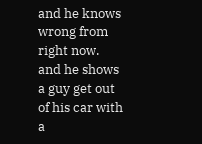and he knows wrong from right now. and he shows a guy get out of his car with a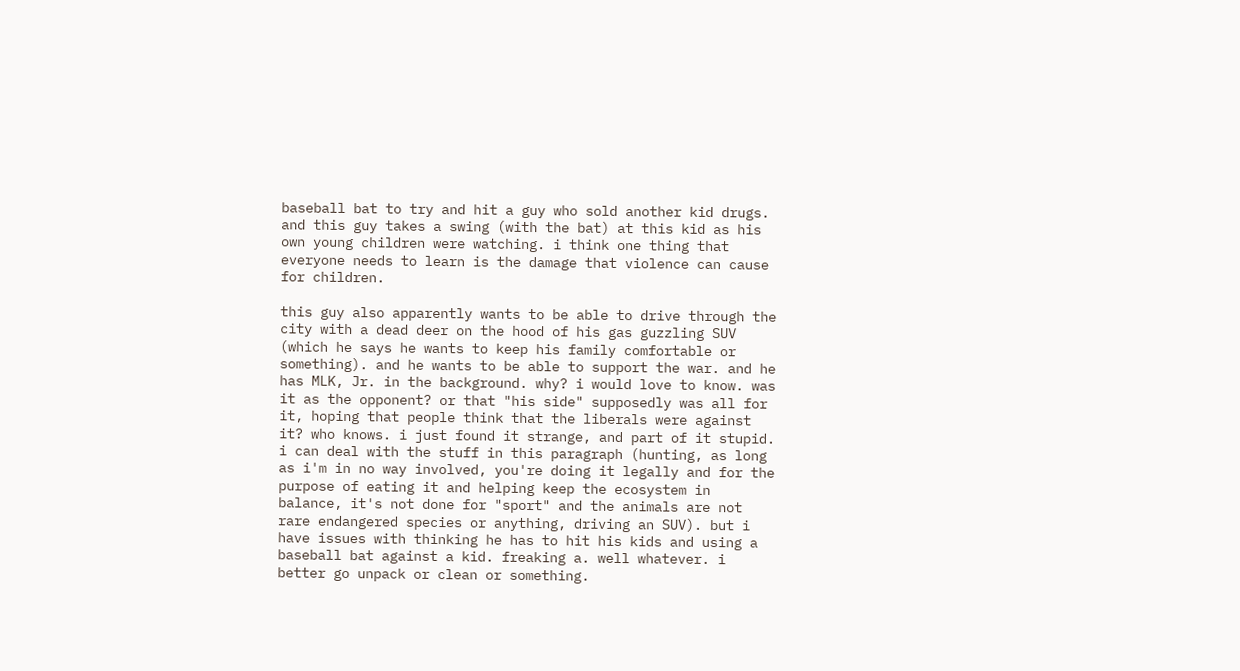baseball bat to try and hit a guy who sold another kid drugs. and this guy takes a swing (with the bat) at this kid as his own young children were watching. i think one thing that everyone needs to learn is the damage that violence can cause for children.

this guy also apparently wants to be able to drive through the city with a dead deer on the hood of his gas guzzling SUV (which he says he wants to keep his family comfortable or something). and he wants to be able to support the war. and he has MLK, Jr. in the background. why? i would love to know. was it as the opponent? or that "his side" supposedly was all for it, hoping that people think that the liberals were against it? who knows. i just found it strange, and part of it stupid. i can deal with the stuff in this paragraph (hunting, as long as i'm in no way involved, you're doing it legally and for the purpose of eating it and helping keep the ecosystem in balance, it's not done for "sport" and the animals are not rare endangered species or anything, driving an SUV). but i have issues with thinking he has to hit his kids and using a baseball bat against a kid. freaking a. well whatever. i better go unpack or clean or something.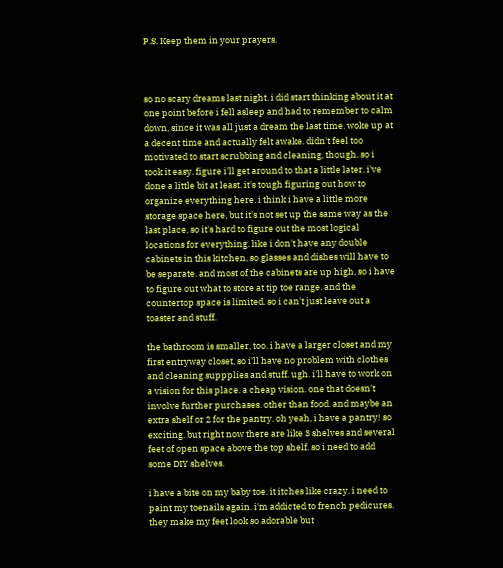P.S. Keep them in your prayers.



so no scary dreams last night. i did start thinking about it at one point before i fell asleep and had to remember to calm down, since it was all just a dream the last time. woke up at a decent time and actually felt awake. didn't feel too motivated to start scrubbing and cleaning, though. so i took it easy. figure i'll get around to that a little later. i've done a little bit at least. it's tough figuring out how to organize everything here. i think i have a little more storage space here, but it's not set up the same way as the last place, so it's hard to figure out the most logical locations for everything. like i don't have any double cabinets in this kitchen, so glasses and dishes will have to be separate. and most of the cabinets are up high, so i have to figure out what to store at tip toe range. and the countertop space is limited. so i can't just leave out a toaster and stuff.

the bathroom is smaller, too. i have a larger closet and my first entryway closet, so i'll have no problem with clothes and cleaning suppplies and stuff. ugh. i'll have to work on a vision for this place. a cheap vision. one that doesn't involve further purchases. other than food. and maybe an extra shelf or 2 for the pantry. oh yeah, i have a pantry! so exciting. but right now there are like 3 shelves and several feet of open space above the top shelf. so i need to add some DIY shelves.

i have a bite on my baby toe. it itches like crazy. i need to paint my toenails again. i'm addicted to french pedicures. they make my feet look so adorable but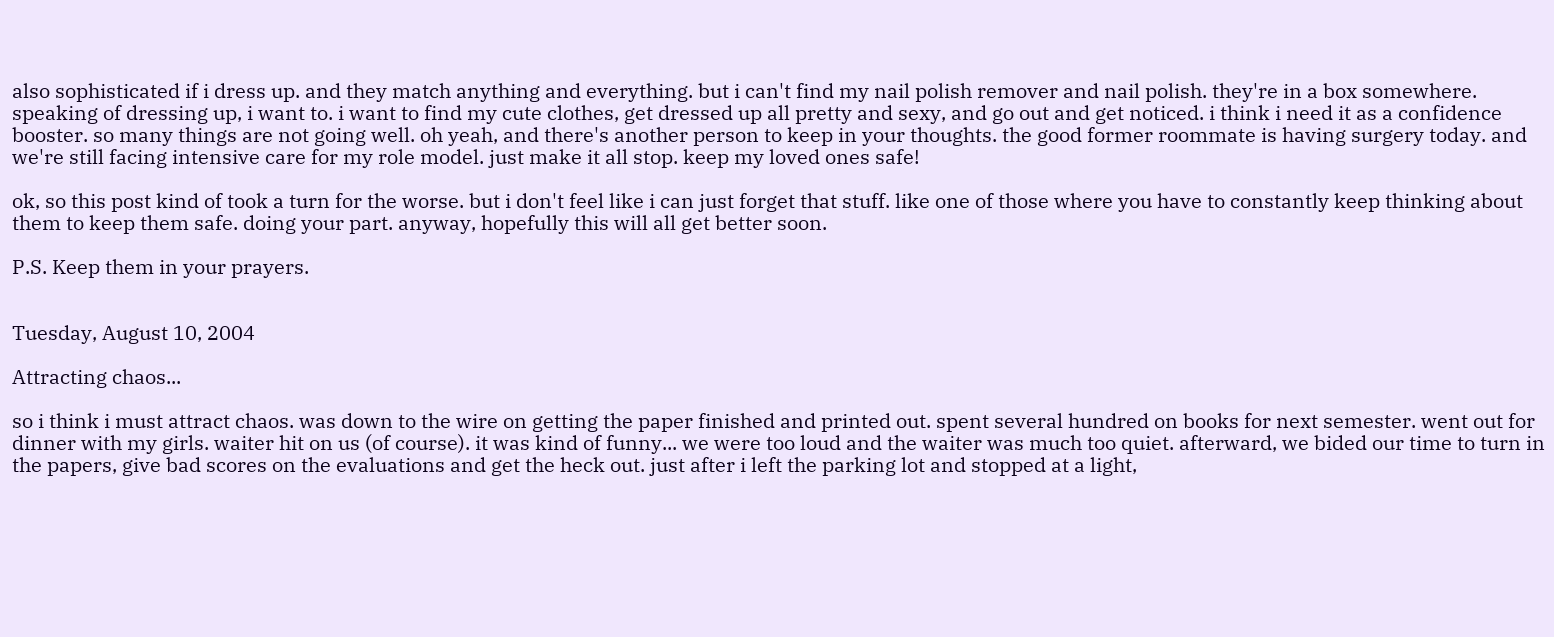also sophisticated if i dress up. and they match anything and everything. but i can't find my nail polish remover and nail polish. they're in a box somewhere. speaking of dressing up, i want to. i want to find my cute clothes, get dressed up all pretty and sexy, and go out and get noticed. i think i need it as a confidence booster. so many things are not going well. oh yeah, and there's another person to keep in your thoughts. the good former roommate is having surgery today. and we're still facing intensive care for my role model. just make it all stop. keep my loved ones safe!

ok, so this post kind of took a turn for the worse. but i don't feel like i can just forget that stuff. like one of those where you have to constantly keep thinking about them to keep them safe. doing your part. anyway, hopefully this will all get better soon.

P.S. Keep them in your prayers.


Tuesday, August 10, 2004

Attracting chaos...

so i think i must attract chaos. was down to the wire on getting the paper finished and printed out. spent several hundred on books for next semester. went out for dinner with my girls. waiter hit on us (of course). it was kind of funny... we were too loud and the waiter was much too quiet. afterward, we bided our time to turn in the papers, give bad scores on the evaluations and get the heck out. just after i left the parking lot and stopped at a light,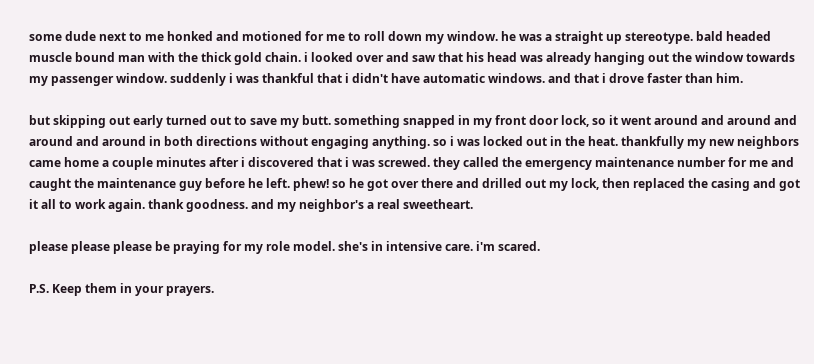some dude next to me honked and motioned for me to roll down my window. he was a straight up stereotype. bald headed muscle bound man with the thick gold chain. i looked over and saw that his head was already hanging out the window towards my passenger window. suddenly i was thankful that i didn't have automatic windows. and that i drove faster than him.

but skipping out early turned out to save my butt. something snapped in my front door lock, so it went around and around and around and around in both directions without engaging anything. so i was locked out in the heat. thankfully my new neighbors came home a couple minutes after i discovered that i was screwed. they called the emergency maintenance number for me and caught the maintenance guy before he left. phew! so he got over there and drilled out my lock, then replaced the casing and got it all to work again. thank goodness. and my neighbor's a real sweetheart.

please please please be praying for my role model. she's in intensive care. i'm scared.

P.S. Keep them in your prayers.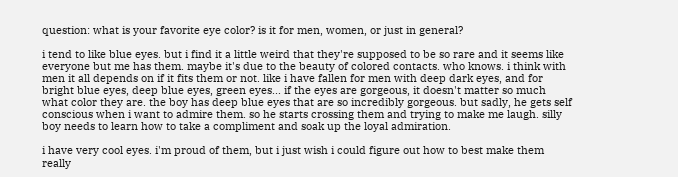question: what is your favorite eye color? is it for men, women, or just in general?

i tend to like blue eyes. but i find it a little weird that they're supposed to be so rare and it seems like everyone but me has them. maybe it's due to the beauty of colored contacts. who knows. i think with men it all depends on if it fits them or not. like i have fallen for men with deep dark eyes, and for bright blue eyes, deep blue eyes, green eyes... if the eyes are gorgeous, it doesn't matter so much what color they are. the boy has deep blue eyes that are so incredibly gorgeous. but sadly, he gets self conscious when i want to admire them. so he starts crossing them and trying to make me laugh. silly boy needs to learn how to take a compliment and soak up the loyal admiration.

i have very cool eyes. i'm proud of them, but i just wish i could figure out how to best make them really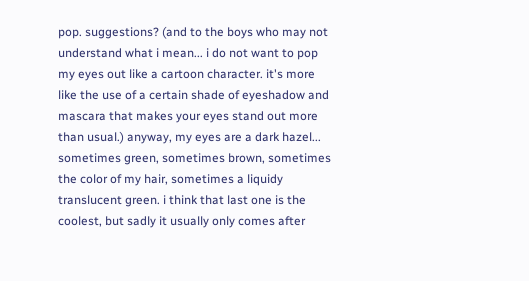pop. suggestions? (and to the boys who may not understand what i mean... i do not want to pop my eyes out like a cartoon character. it's more like the use of a certain shade of eyeshadow and mascara that makes your eyes stand out more than usual.) anyway, my eyes are a dark hazel... sometimes green, sometimes brown, sometimes the color of my hair, sometimes a liquidy translucent green. i think that last one is the coolest, but sadly it usually only comes after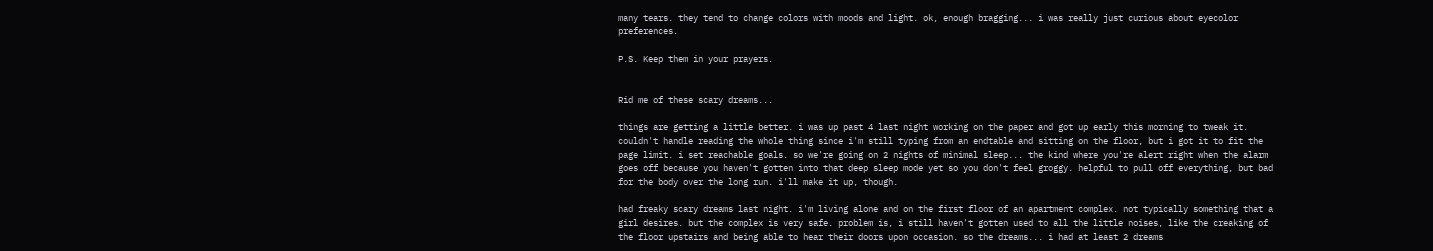many tears. they tend to change colors with moods and light. ok, enough bragging... i was really just curious about eyecolor preferences.

P.S. Keep them in your prayers.


Rid me of these scary dreams...

things are getting a little better. i was up past 4 last night working on the paper and got up early this morning to tweak it. couldn't handle reading the whole thing since i'm still typing from an endtable and sitting on the floor, but i got it to fit the page limit. i set reachable goals. so we're going on 2 nights of minimal sleep... the kind where you're alert right when the alarm goes off because you haven't gotten into that deep sleep mode yet so you don't feel groggy. helpful to pull off everything, but bad for the body over the long run. i'll make it up, though.

had freaky scary dreams last night. i'm living alone and on the first floor of an apartment complex. not typically something that a girl desires. but the complex is very safe. problem is, i still haven't gotten used to all the little noises, like the creaking of the floor upstairs and being able to hear their doors upon occasion. so the dreams... i had at least 2 dreams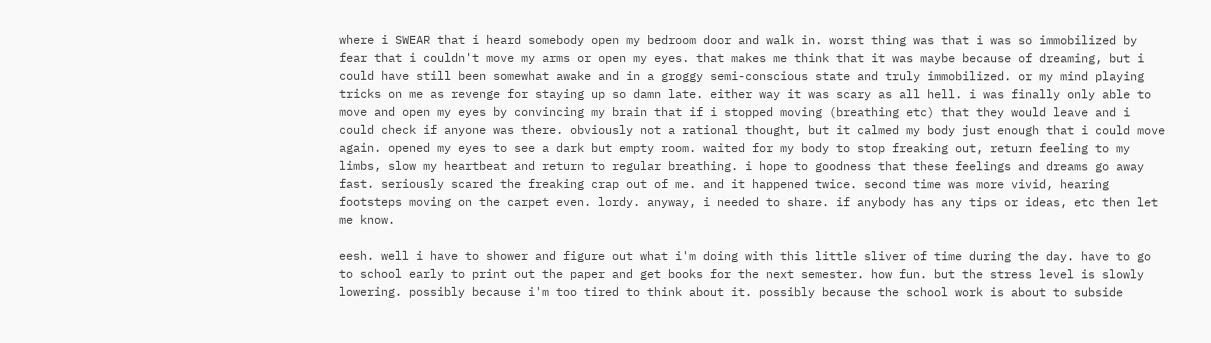where i SWEAR that i heard somebody open my bedroom door and walk in. worst thing was that i was so immobilized by fear that i couldn't move my arms or open my eyes. that makes me think that it was maybe because of dreaming, but i could have still been somewhat awake and in a groggy semi-conscious state and truly immobilized. or my mind playing tricks on me as revenge for staying up so damn late. either way it was scary as all hell. i was finally only able to move and open my eyes by convincing my brain that if i stopped moving (breathing etc) that they would leave and i could check if anyone was there. obviously not a rational thought, but it calmed my body just enough that i could move again. opened my eyes to see a dark but empty room. waited for my body to stop freaking out, return feeling to my limbs, slow my heartbeat and return to regular breathing. i hope to goodness that these feelings and dreams go away fast. seriously scared the freaking crap out of me. and it happened twice. second time was more vivid, hearing footsteps moving on the carpet even. lordy. anyway, i needed to share. if anybody has any tips or ideas, etc then let me know.

eesh. well i have to shower and figure out what i'm doing with this little sliver of time during the day. have to go to school early to print out the paper and get books for the next semester. how fun. but the stress level is slowly lowering. possibly because i'm too tired to think about it. possibly because the school work is about to subside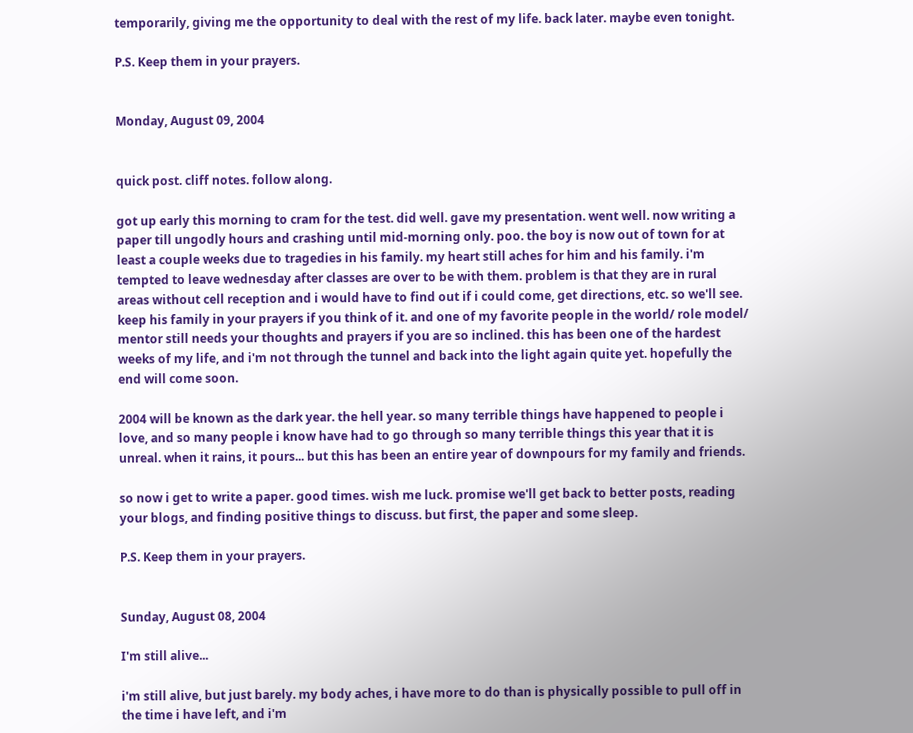temporarily, giving me the opportunity to deal with the rest of my life. back later. maybe even tonight.

P.S. Keep them in your prayers.


Monday, August 09, 2004


quick post. cliff notes. follow along.

got up early this morning to cram for the test. did well. gave my presentation. went well. now writing a paper till ungodly hours and crashing until mid-morning only. poo. the boy is now out of town for at least a couple weeks due to tragedies in his family. my heart still aches for him and his family. i'm tempted to leave wednesday after classes are over to be with them. problem is that they are in rural areas without cell reception and i would have to find out if i could come, get directions, etc. so we'll see. keep his family in your prayers if you think of it. and one of my favorite people in the world/ role model/ mentor still needs your thoughts and prayers if you are so inclined. this has been one of the hardest weeks of my life, and i'm not through the tunnel and back into the light again quite yet. hopefully the end will come soon.

2004 will be known as the dark year. the hell year. so many terrible things have happened to people i love, and so many people i know have had to go through so many terrible things this year that it is unreal. when it rains, it pours... but this has been an entire year of downpours for my family and friends.

so now i get to write a paper. good times. wish me luck. promise we'll get back to better posts, reading your blogs, and finding positive things to discuss. but first, the paper and some sleep.

P.S. Keep them in your prayers.


Sunday, August 08, 2004

I'm still alive...

i'm still alive, but just barely. my body aches, i have more to do than is physically possible to pull off in the time i have left, and i'm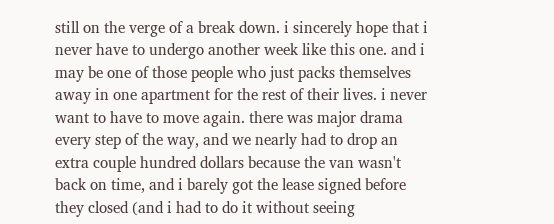still on the verge of a break down. i sincerely hope that i never have to undergo another week like this one. and i may be one of those people who just packs themselves away in one apartment for the rest of their lives. i never want to have to move again. there was major drama every step of the way, and we nearly had to drop an extra couple hundred dollars because the van wasn't back on time, and i barely got the lease signed before they closed (and i had to do it without seeing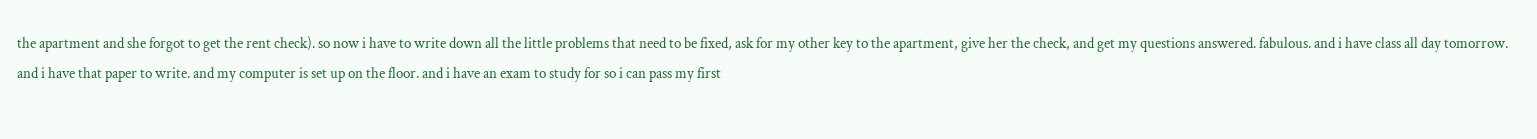the apartment and she forgot to get the rent check). so now i have to write down all the little problems that need to be fixed, ask for my other key to the apartment, give her the check, and get my questions answered. fabulous. and i have class all day tomorrow. and i have that paper to write. and my computer is set up on the floor. and i have an exam to study for so i can pass my first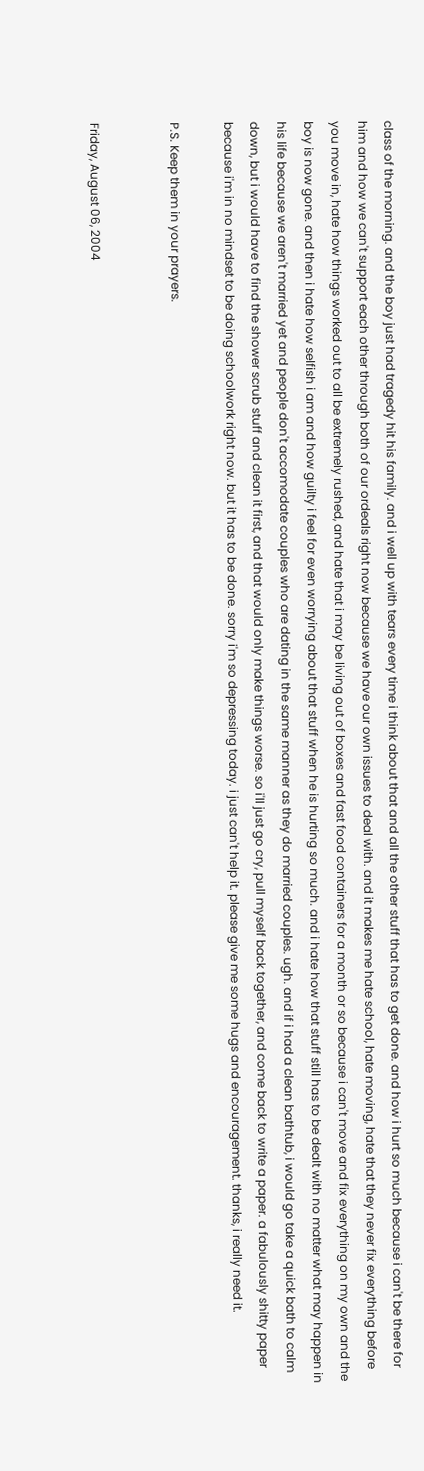class of the morning. and the boy just had tragedy hit his family. and i well up with tears every time i think about that and all the other stuff that has to get done. and how i hurt so much because i can't be there for him and how we can't support each other through both of our ordeals right now because we have our own issues to deal with. and it makes me hate school, hate moving, hate that they never fix everything before you move in, hate how things worked out to all be extremely rushed, and hate that i may be living out of boxes and fast food containers for a month or so because i can't move and fix everything on my own and the boy is now gone. and then i hate how selfish i am and how guilty i feel for even worrying about that stuff when he is hurting so much. and i hate how that stuff still has to be dealt with no matter what may happen in his life because we aren't married yet and people don't accomodate couples who are dating in the same manner as they do married couples. ugh. and if i had a clean bathtub, i would go take a quick bath to calm down, but i would have to find the shower scrub stuff and clean it first, and that would only make things worse. so i'll just go cry, pull myself back together, and come back to write a paper. a fabulously shitty paper because i'm in no mindset to be doing schoolwork right now. but it has to be done. sorry i'm so depressing today. i just can't help it. please give me some hugs and encouragement. thanks, i really need it.

P.S. Keep them in your prayers.


Friday, August 06, 2004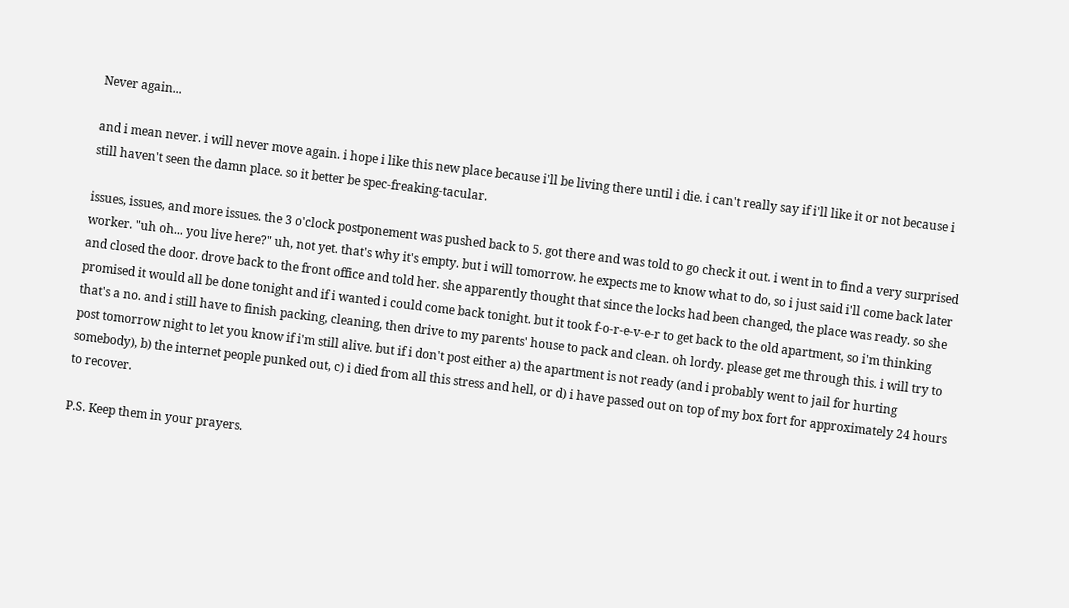Never again...

and i mean never. i will never move again. i hope i like this new place because i'll be living there until i die. i can't really say if i'll like it or not because i still haven't seen the damn place. so it better be spec-freaking-tacular.

issues, issues, and more issues. the 3 o'clock postponement was pushed back to 5. got there and was told to go check it out. i went in to find a very surprised worker. "uh oh... you live here?" uh, not yet. that's why it's empty. but i will tomorrow. he expects me to know what to do, so i just said i'll come back later and closed the door. drove back to the front office and told her. she apparently thought that since the locks had been changed, the place was ready. so she promised it would all be done tonight and if i wanted i could come back tonight. but it took f-o-r-e-v-e-r to get back to the old apartment, so i'm thinking that's a no. and i still have to finish packing, cleaning, then drive to my parents' house to pack and clean. oh lordy. please get me through this. i will try to post tomorrow night to let you know if i'm still alive. but if i don't post either a) the apartment is not ready (and i probably went to jail for hurting somebody), b) the internet people punked out, c) i died from all this stress and hell, or d) i have passed out on top of my box fort for approximately 24 hours to recover.

P.S. Keep them in your prayers.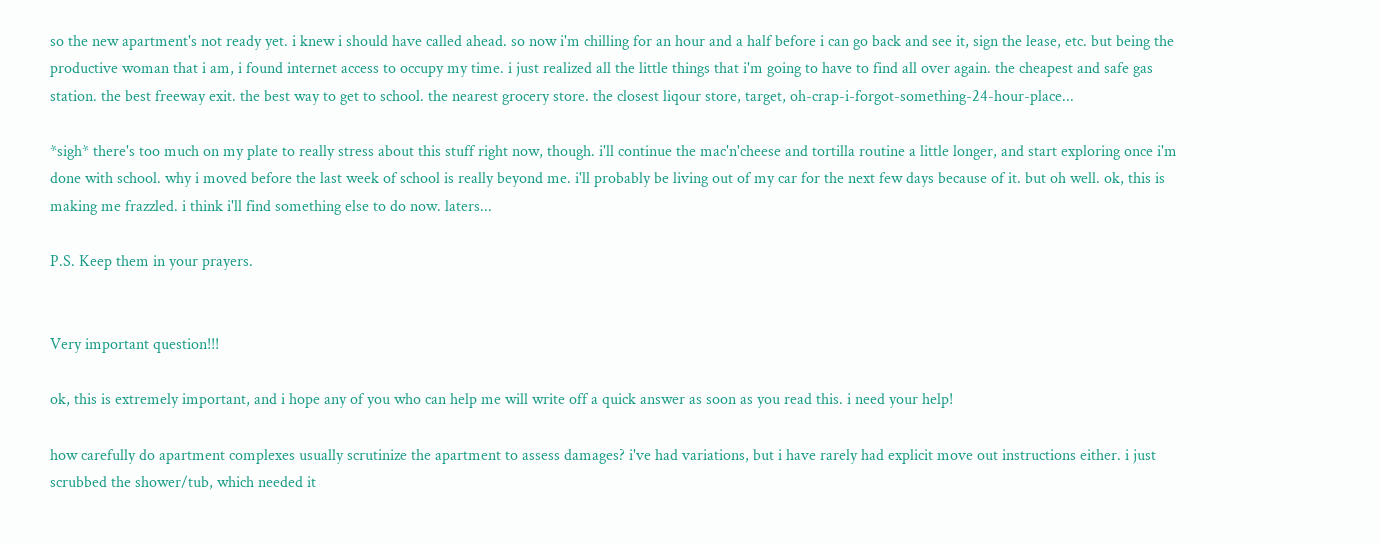so the new apartment's not ready yet. i knew i should have called ahead. so now i'm chilling for an hour and a half before i can go back and see it, sign the lease, etc. but being the productive woman that i am, i found internet access to occupy my time. i just realized all the little things that i'm going to have to find all over again. the cheapest and safe gas station. the best freeway exit. the best way to get to school. the nearest grocery store. the closest liqour store, target, oh-crap-i-forgot-something-24-hour-place...

*sigh* there's too much on my plate to really stress about this stuff right now, though. i'll continue the mac'n'cheese and tortilla routine a little longer, and start exploring once i'm done with school. why i moved before the last week of school is really beyond me. i'll probably be living out of my car for the next few days because of it. but oh well. ok, this is making me frazzled. i think i'll find something else to do now. laters...

P.S. Keep them in your prayers.


Very important question!!!

ok, this is extremely important, and i hope any of you who can help me will write off a quick answer as soon as you read this. i need your help!

how carefully do apartment complexes usually scrutinize the apartment to assess damages? i've had variations, but i have rarely had explicit move out instructions either. i just scrubbed the shower/tub, which needed it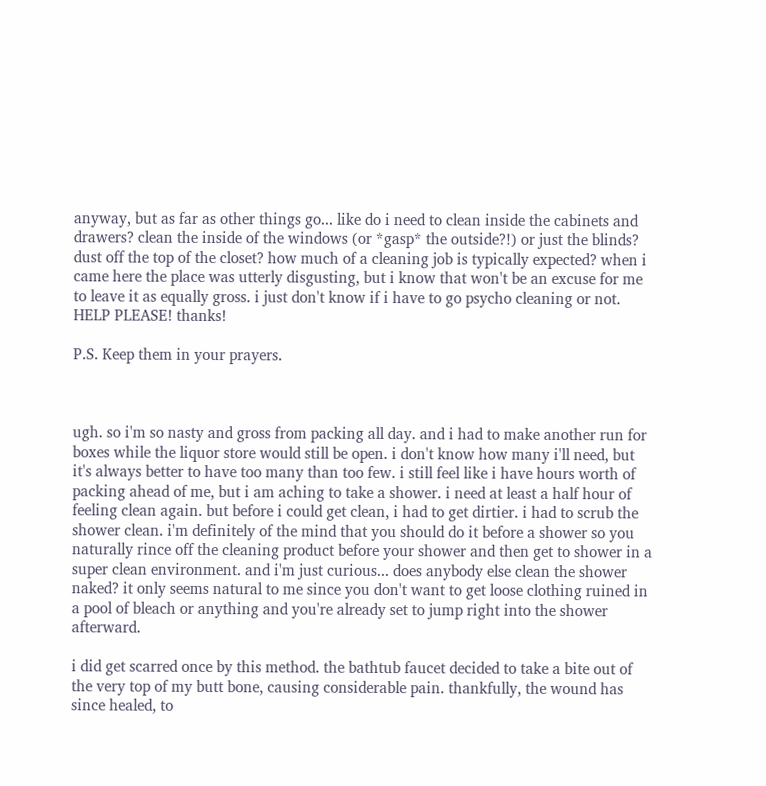anyway, but as far as other things go... like do i need to clean inside the cabinets and drawers? clean the inside of the windows (or *gasp* the outside?!) or just the blinds? dust off the top of the closet? how much of a cleaning job is typically expected? when i came here the place was utterly disgusting, but i know that won't be an excuse for me to leave it as equally gross. i just don't know if i have to go psycho cleaning or not. HELP PLEASE! thanks!

P.S. Keep them in your prayers.



ugh. so i'm so nasty and gross from packing all day. and i had to make another run for boxes while the liquor store would still be open. i don't know how many i'll need, but it's always better to have too many than too few. i still feel like i have hours worth of packing ahead of me, but i am aching to take a shower. i need at least a half hour of feeling clean again. but before i could get clean, i had to get dirtier. i had to scrub the shower clean. i'm definitely of the mind that you should do it before a shower so you naturally rince off the cleaning product before your shower and then get to shower in a super clean environment. and i'm just curious... does anybody else clean the shower naked? it only seems natural to me since you don't want to get loose clothing ruined in a pool of bleach or anything and you're already set to jump right into the shower afterward.

i did get scarred once by this method. the bathtub faucet decided to take a bite out of the very top of my butt bone, causing considerable pain. thankfully, the wound has since healed, to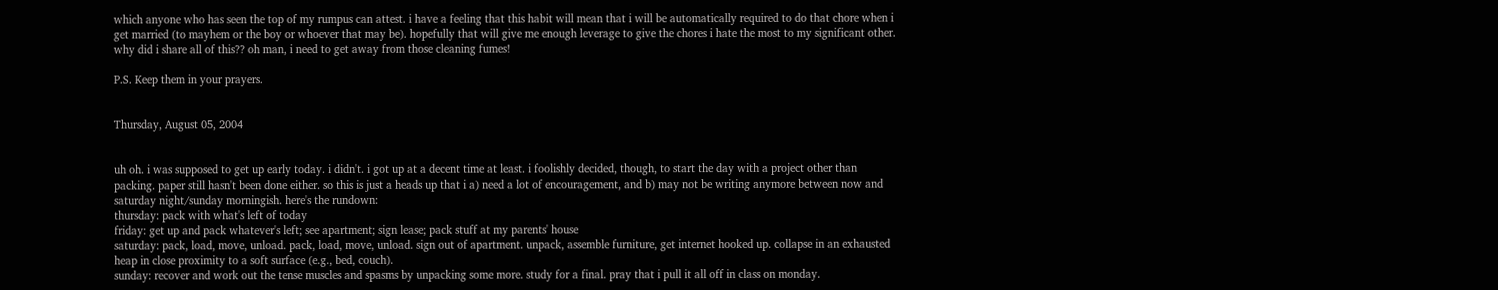which anyone who has seen the top of my rumpus can attest. i have a feeling that this habit will mean that i will be automatically required to do that chore when i get married (to mayhem or the boy or whoever that may be). hopefully that will give me enough leverage to give the chores i hate the most to my significant other. why did i share all of this?? oh man, i need to get away from those cleaning fumes!

P.S. Keep them in your prayers.


Thursday, August 05, 2004


uh oh. i was supposed to get up early today. i didn't. i got up at a decent time at least. i foolishly decided, though, to start the day with a project other than packing. paper still hasn't been done either. so this is just a heads up that i a) need a lot of encouragement, and b) may not be writing anymore between now and saturday night/sunday morningish. here's the rundown:
thursday: pack with what's left of today
friday: get up and pack whatever's left; see apartment; sign lease; pack stuff at my parents' house
saturday: pack, load, move, unload. pack, load, move, unload. sign out of apartment. unpack, assemble furniture, get internet hooked up. collapse in an exhausted heap in close proximity to a soft surface (e.g., bed, couch).
sunday: recover and work out the tense muscles and spasms by unpacking some more. study for a final. pray that i pull it all off in class on monday.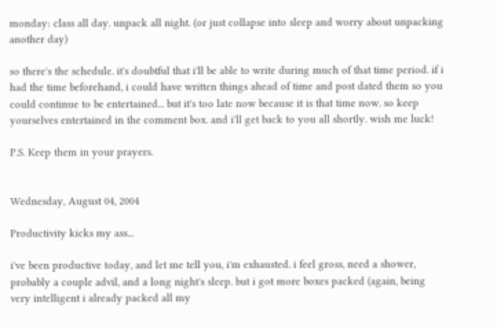monday: class all day. unpack all night. (or just collapse into sleep and worry about unpacking another day)

so there's the schedule. it's doubtful that i'll be able to write during much of that time period. if i had the time beforehand, i could have written things ahead of time and post dated them so you could continue to be entertained... but it's too late now because it is that time now. so keep yourselves entertained in the comment box. and i'll get back to you all shortly. wish me luck!

P.S. Keep them in your prayers.


Wednesday, August 04, 2004

Productivity kicks my ass...

i've been productive today, and let me tell you, i'm exhausted. i feel gross, need a shower, probably a couple advil, and a long night's sleep. but i got more boxes packed (again, being very intelligent i already packed all my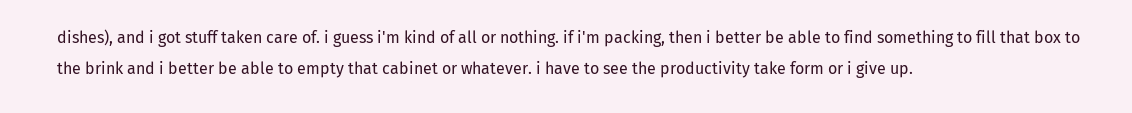dishes), and i got stuff taken care of. i guess i'm kind of all or nothing. if i'm packing, then i better be able to find something to fill that box to the brink and i better be able to empty that cabinet or whatever. i have to see the productivity take form or i give up.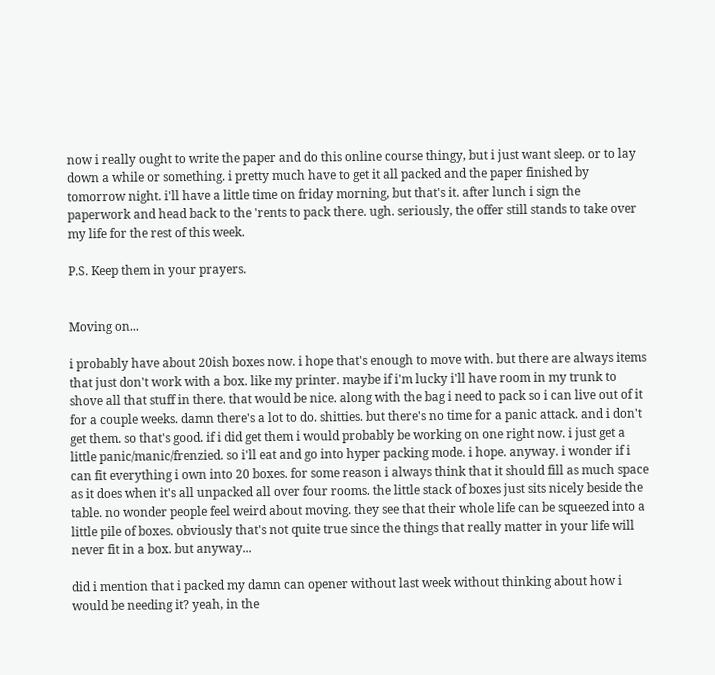now i really ought to write the paper and do this online course thingy, but i just want sleep. or to lay down a while or something. i pretty much have to get it all packed and the paper finished by tomorrow night. i'll have a little time on friday morning, but that's it. after lunch i sign the paperwork and head back to the 'rents to pack there. ugh. seriously, the offer still stands to take over my life for the rest of this week.

P.S. Keep them in your prayers.


Moving on...

i probably have about 20ish boxes now. i hope that's enough to move with. but there are always items that just don't work with a box. like my printer. maybe if i'm lucky i'll have room in my trunk to shove all that stuff in there. that would be nice. along with the bag i need to pack so i can live out of it for a couple weeks. damn there's a lot to do. shitties. but there's no time for a panic attack. and i don't get them. so that's good. if i did get them i would probably be working on one right now. i just get a little panic/manic/frenzied. so i'll eat and go into hyper packing mode. i hope. anyway. i wonder if i can fit everything i own into 20 boxes. for some reason i always think that it should fill as much space as it does when it's all unpacked all over four rooms. the little stack of boxes just sits nicely beside the table. no wonder people feel weird about moving. they see that their whole life can be squeezed into a little pile of boxes. obviously that's not quite true since the things that really matter in your life will never fit in a box. but anyway...

did i mention that i packed my damn can opener without last week without thinking about how i would be needing it? yeah, in the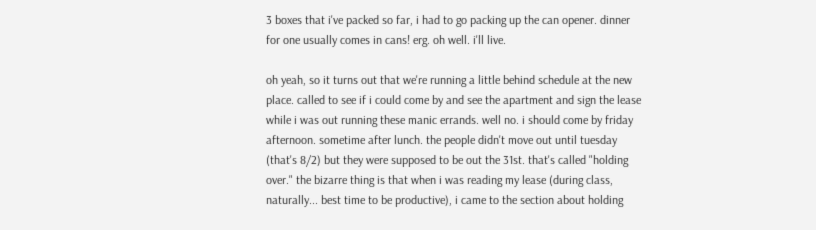3 boxes that i've packed so far, i had to go packing up the can opener. dinner for one usually comes in cans! erg. oh well. i'll live.

oh yeah, so it turns out that we're running a little behind schedule at the new place. called to see if i could come by and see the apartment and sign the lease while i was out running these manic errands. well no. i should come by friday afternoon. sometime after lunch. the people didn't move out until tuesday (that's 8/2) but they were supposed to be out the 31st. that's called "holding over." the bizarre thing is that when i was reading my lease (during class, naturally... best time to be productive), i came to the section about holding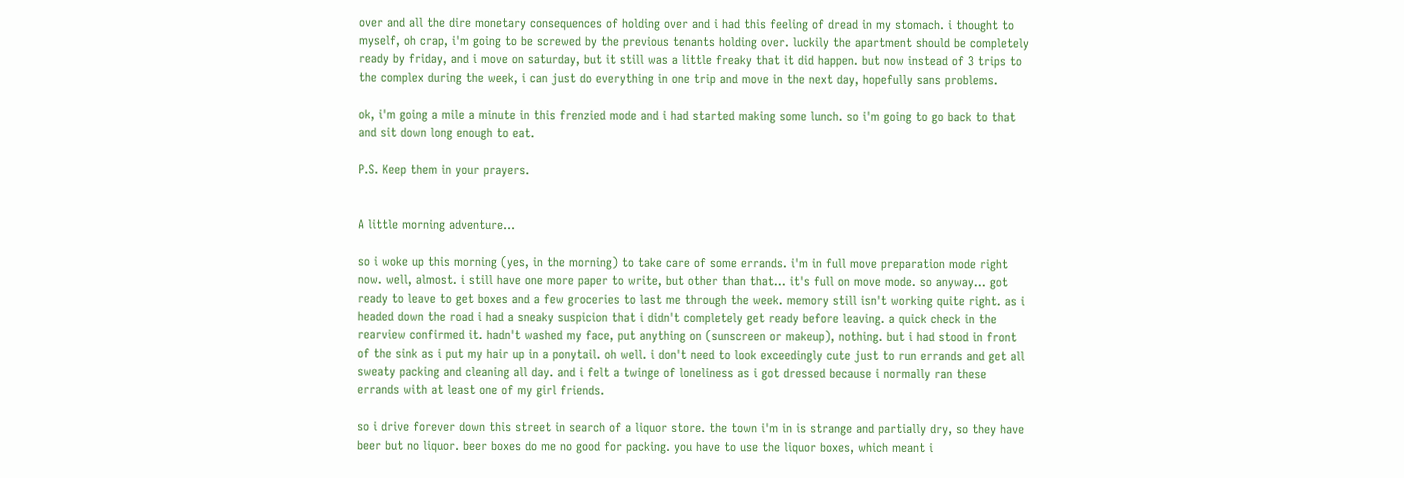over and all the dire monetary consequences of holding over and i had this feeling of dread in my stomach. i thought to myself, oh crap, i'm going to be screwed by the previous tenants holding over. luckily the apartment should be completely ready by friday, and i move on saturday, but it still was a little freaky that it did happen. but now instead of 3 trips to the complex during the week, i can just do everything in one trip and move in the next day, hopefully sans problems.

ok, i'm going a mile a minute in this frenzied mode and i had started making some lunch. so i'm going to go back to that and sit down long enough to eat.

P.S. Keep them in your prayers.


A little morning adventure...

so i woke up this morning (yes, in the morning) to take care of some errands. i'm in full move preparation mode right now. well, almost. i still have one more paper to write, but other than that... it's full on move mode. so anyway... got ready to leave to get boxes and a few groceries to last me through the week. memory still isn't working quite right. as i headed down the road i had a sneaky suspicion that i didn't completely get ready before leaving. a quick check in the rearview confirmed it. hadn't washed my face, put anything on (sunscreen or makeup), nothing. but i had stood in front of the sink as i put my hair up in a ponytail. oh well. i don't need to look exceedingly cute just to run errands and get all sweaty packing and cleaning all day. and i felt a twinge of loneliness as i got dressed because i normally ran these errands with at least one of my girl friends.

so i drive forever down this street in search of a liquor store. the town i'm in is strange and partially dry, so they have beer but no liquor. beer boxes do me no good for packing. you have to use the liquor boxes, which meant i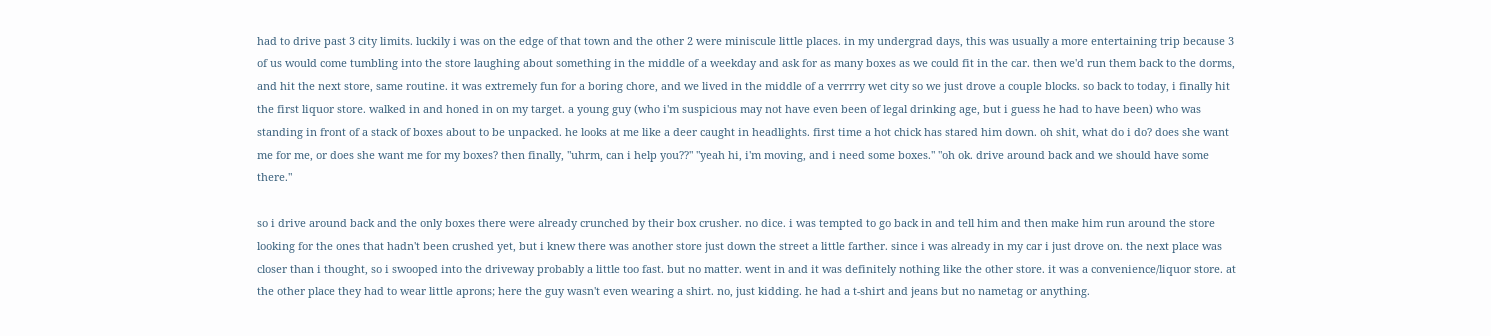had to drive past 3 city limits. luckily i was on the edge of that town and the other 2 were miniscule little places. in my undergrad days, this was usually a more entertaining trip because 3 of us would come tumbling into the store laughing about something in the middle of a weekday and ask for as many boxes as we could fit in the car. then we'd run them back to the dorms, and hit the next store, same routine. it was extremely fun for a boring chore, and we lived in the middle of a verrrry wet city so we just drove a couple blocks. so back to today, i finally hit the first liquor store. walked in and honed in on my target. a young guy (who i'm suspicious may not have even been of legal drinking age, but i guess he had to have been) who was standing in front of a stack of boxes about to be unpacked. he looks at me like a deer caught in headlights. first time a hot chick has stared him down. oh shit, what do i do? does she want me for me, or does she want me for my boxes? then finally, "uhrm, can i help you??" "yeah hi, i'm moving, and i need some boxes." "oh ok. drive around back and we should have some there."

so i drive around back and the only boxes there were already crunched by their box crusher. no dice. i was tempted to go back in and tell him and then make him run around the store looking for the ones that hadn't been crushed yet, but i knew there was another store just down the street a little farther. since i was already in my car i just drove on. the next place was closer than i thought, so i swooped into the driveway probably a little too fast. but no matter. went in and it was definitely nothing like the other store. it was a convenience/liquor store. at the other place they had to wear little aprons; here the guy wasn't even wearing a shirt. no, just kidding. he had a t-shirt and jeans but no nametag or anything.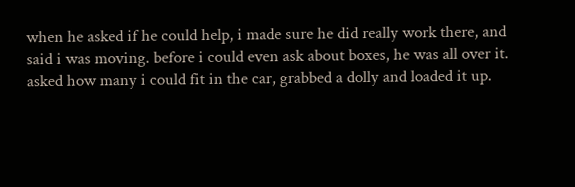when he asked if he could help, i made sure he did really work there, and said i was moving. before i could even ask about boxes, he was all over it. asked how many i could fit in the car, grabbed a dolly and loaded it up.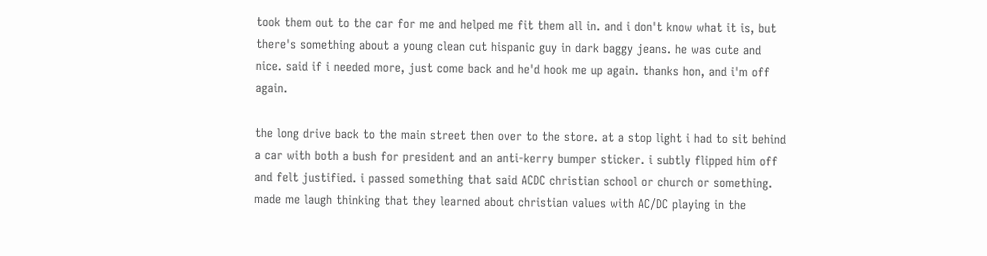took them out to the car for me and helped me fit them all in. and i don't know what it is, but there's something about a young clean cut hispanic guy in dark baggy jeans. he was cute and nice. said if i needed more, just come back and he'd hook me up again. thanks hon, and i'm off again.

the long drive back to the main street then over to the store. at a stop light i had to sit behind a car with both a bush for president and an anti-kerry bumper sticker. i subtly flipped him off and felt justified. i passed something that said ACDC christian school or church or something. made me laugh thinking that they learned about christian values with AC/DC playing in the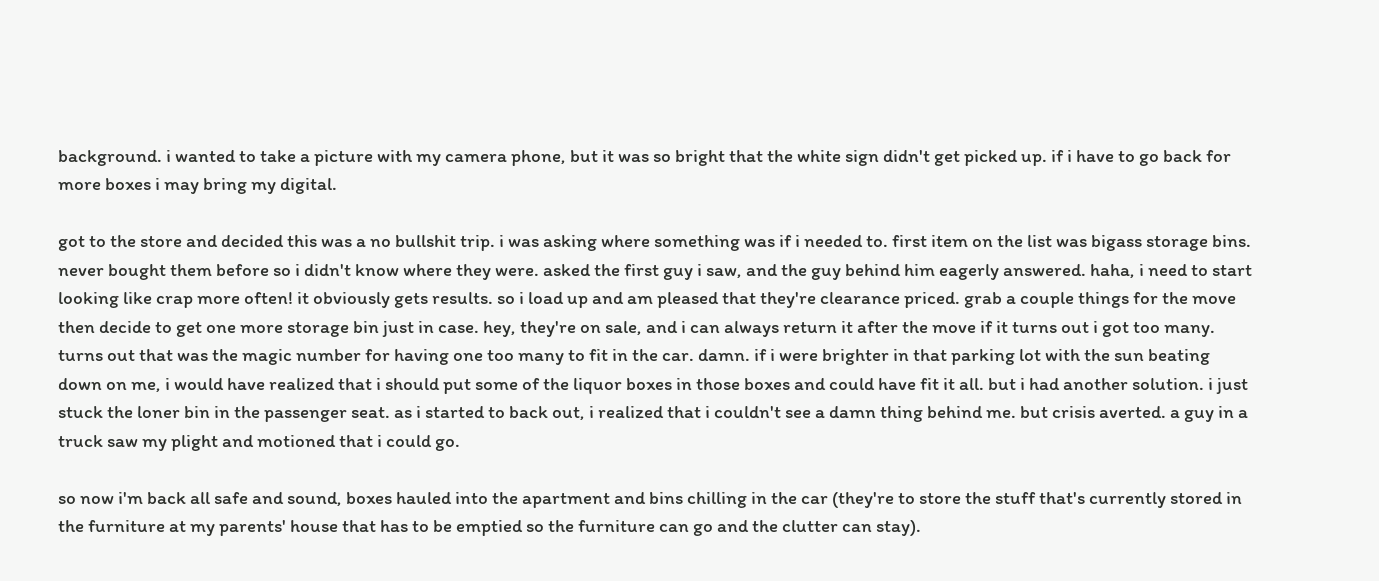background. i wanted to take a picture with my camera phone, but it was so bright that the white sign didn't get picked up. if i have to go back for more boxes i may bring my digital.

got to the store and decided this was a no bullshit trip. i was asking where something was if i needed to. first item on the list was bigass storage bins. never bought them before so i didn't know where they were. asked the first guy i saw, and the guy behind him eagerly answered. haha, i need to start looking like crap more often! it obviously gets results. so i load up and am pleased that they're clearance priced. grab a couple things for the move then decide to get one more storage bin just in case. hey, they're on sale, and i can always return it after the move if it turns out i got too many. turns out that was the magic number for having one too many to fit in the car. damn. if i were brighter in that parking lot with the sun beating down on me, i would have realized that i should put some of the liquor boxes in those boxes and could have fit it all. but i had another solution. i just stuck the loner bin in the passenger seat. as i started to back out, i realized that i couldn't see a damn thing behind me. but crisis averted. a guy in a truck saw my plight and motioned that i could go.

so now i'm back all safe and sound, boxes hauled into the apartment and bins chilling in the car (they're to store the stuff that's currently stored in the furniture at my parents' house that has to be emptied so the furniture can go and the clutter can stay).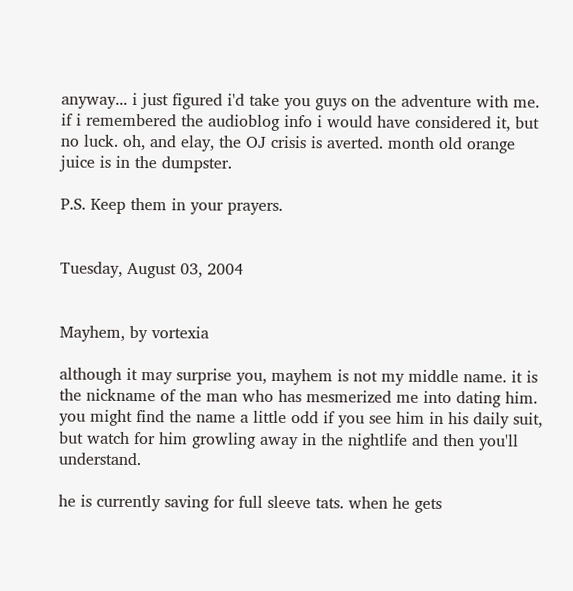anyway... i just figured i'd take you guys on the adventure with me. if i remembered the audioblog info i would have considered it, but no luck. oh, and elay, the OJ crisis is averted. month old orange juice is in the dumpster.

P.S. Keep them in your prayers.


Tuesday, August 03, 2004


Mayhem, by vortexia

although it may surprise you, mayhem is not my middle name. it is the nickname of the man who has mesmerized me into dating him. you might find the name a little odd if you see him in his daily suit, but watch for him growling away in the nightlife and then you'll understand.

he is currently saving for full sleeve tats. when he gets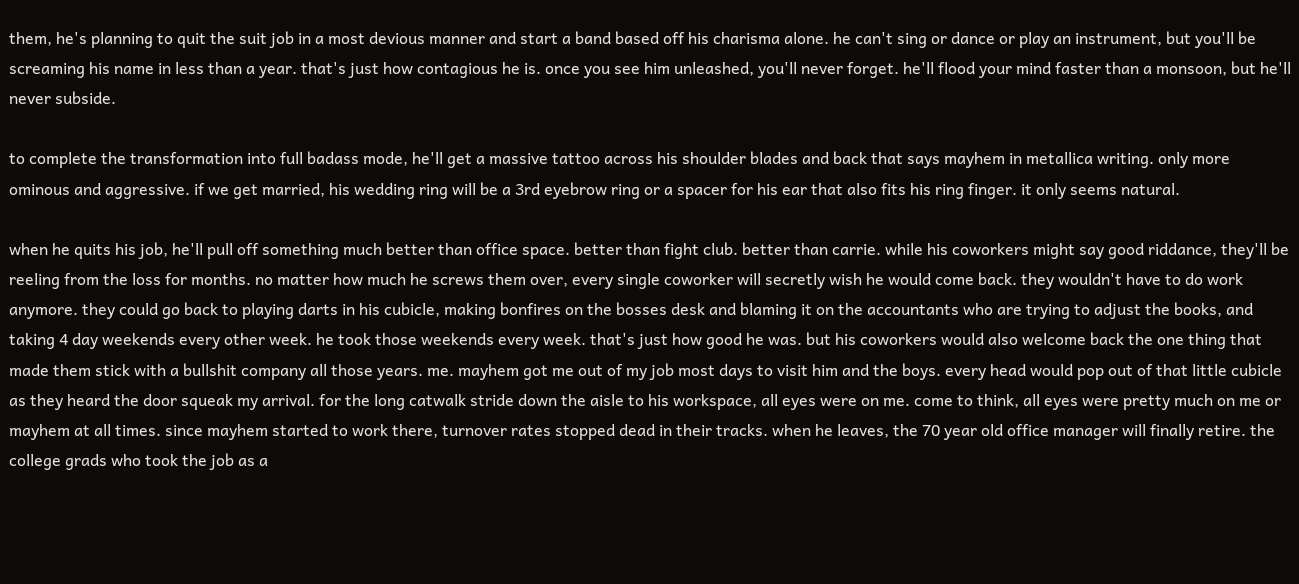them, he's planning to quit the suit job in a most devious manner and start a band based off his charisma alone. he can't sing or dance or play an instrument, but you'll be screaming his name in less than a year. that's just how contagious he is. once you see him unleashed, you'll never forget. he'll flood your mind faster than a monsoon, but he'll never subside.

to complete the transformation into full badass mode, he'll get a massive tattoo across his shoulder blades and back that says mayhem in metallica writing. only more ominous and aggressive. if we get married, his wedding ring will be a 3rd eyebrow ring or a spacer for his ear that also fits his ring finger. it only seems natural.

when he quits his job, he'll pull off something much better than office space. better than fight club. better than carrie. while his coworkers might say good riddance, they'll be reeling from the loss for months. no matter how much he screws them over, every single coworker will secretly wish he would come back. they wouldn't have to do work anymore. they could go back to playing darts in his cubicle, making bonfires on the bosses desk and blaming it on the accountants who are trying to adjust the books, and taking 4 day weekends every other week. he took those weekends every week. that's just how good he was. but his coworkers would also welcome back the one thing that made them stick with a bullshit company all those years. me. mayhem got me out of my job most days to visit him and the boys. every head would pop out of that little cubicle as they heard the door squeak my arrival. for the long catwalk stride down the aisle to his workspace, all eyes were on me. come to think, all eyes were pretty much on me or mayhem at all times. since mayhem started to work there, turnover rates stopped dead in their tracks. when he leaves, the 70 year old office manager will finally retire. the college grads who took the job as a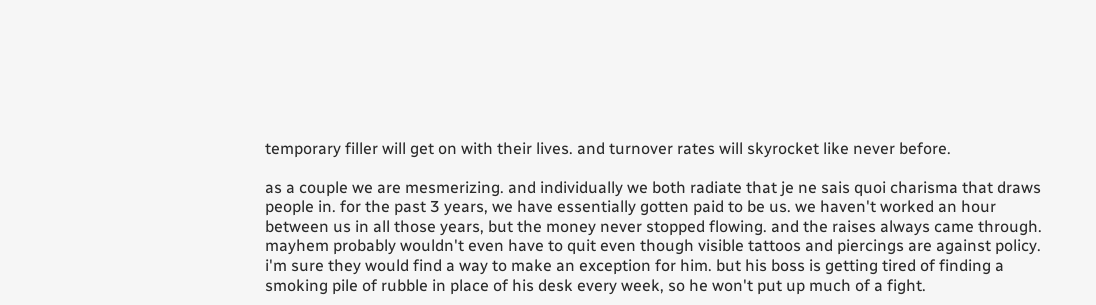temporary filler will get on with their lives. and turnover rates will skyrocket like never before.

as a couple we are mesmerizing. and individually we both radiate that je ne sais quoi charisma that draws people in. for the past 3 years, we have essentially gotten paid to be us. we haven't worked an hour between us in all those years, but the money never stopped flowing. and the raises always came through. mayhem probably wouldn't even have to quit even though visible tattoos and piercings are against policy. i'm sure they would find a way to make an exception for him. but his boss is getting tired of finding a smoking pile of rubble in place of his desk every week, so he won't put up much of a fight.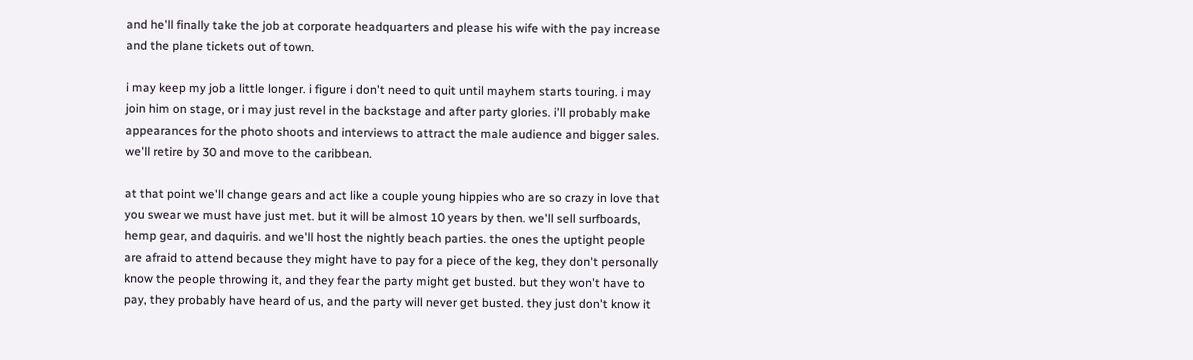and he'll finally take the job at corporate headquarters and please his wife with the pay increase and the plane tickets out of town.

i may keep my job a little longer. i figure i don't need to quit until mayhem starts touring. i may join him on stage, or i may just revel in the backstage and after party glories. i'll probably make appearances for the photo shoots and interviews to attract the male audience and bigger sales. we'll retire by 30 and move to the caribbean.

at that point we'll change gears and act like a couple young hippies who are so crazy in love that you swear we must have just met. but it will be almost 10 years by then. we'll sell surfboards, hemp gear, and daquiris. and we'll host the nightly beach parties. the ones the uptight people are afraid to attend because they might have to pay for a piece of the keg, they don't personally know the people throwing it, and they fear the party might get busted. but they won't have to pay, they probably have heard of us, and the party will never get busted. they just don't know it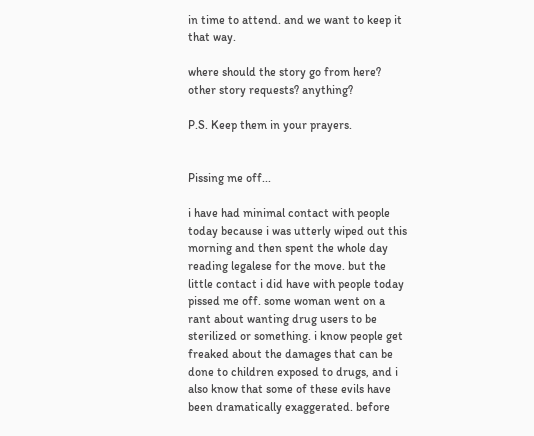in time to attend. and we want to keep it that way.

where should the story go from here? other story requests? anything?

P.S. Keep them in your prayers.


Pissing me off...

i have had minimal contact with people today because i was utterly wiped out this morning and then spent the whole day reading legalese for the move. but the little contact i did have with people today pissed me off. some woman went on a rant about wanting drug users to be sterilized or something. i know people get freaked about the damages that can be done to children exposed to drugs, and i also know that some of these evils have been dramatically exaggerated. before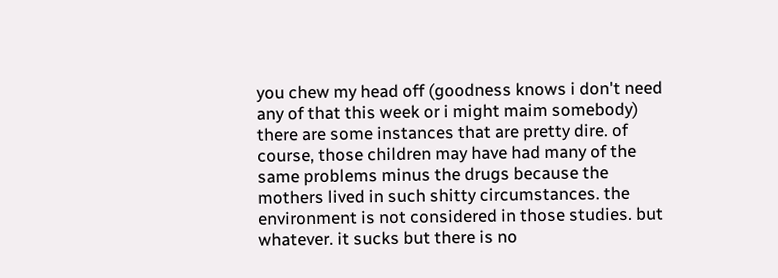you chew my head off (goodness knows i don't need any of that this week or i might maim somebody) there are some instances that are pretty dire. of course, those children may have had many of the same problems minus the drugs because the mothers lived in such shitty circumstances. the environment is not considered in those studies. but whatever. it sucks but there is no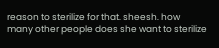reason to sterilize for that. sheesh. how many other people does she want to sterilize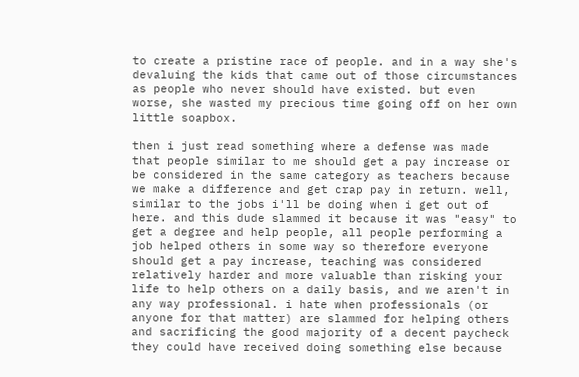to create a pristine race of people. and in a way she's devaluing the kids that came out of those circumstances as people who never should have existed. but even worse, she wasted my precious time going off on her own little soapbox.

then i just read something where a defense was made that people similar to me should get a pay increase or be considered in the same category as teachers because we make a difference and get crap pay in return. well, similar to the jobs i'll be doing when i get out of here. and this dude slammed it because it was "easy" to get a degree and help people, all people performing a job helped others in some way so therefore everyone should get a pay increase, teaching was considered relatively harder and more valuable than risking your life to help others on a daily basis, and we aren't in any way professional. i hate when professionals (or anyone for that matter) are slammed for helping others and sacrificing the good majority of a decent paycheck they could have received doing something else because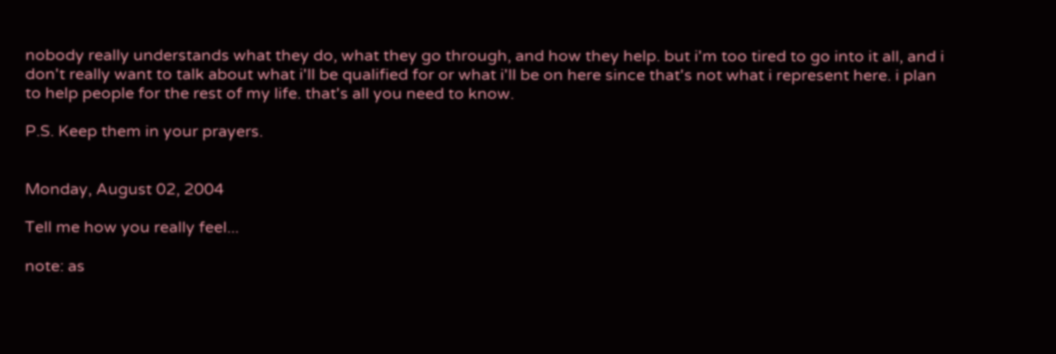nobody really understands what they do, what they go through, and how they help. but i'm too tired to go into it all, and i don't really want to talk about what i'll be qualified for or what i'll be on here since that's not what i represent here. i plan to help people for the rest of my life. that's all you need to know.

P.S. Keep them in your prayers.


Monday, August 02, 2004

Tell me how you really feel...

note: as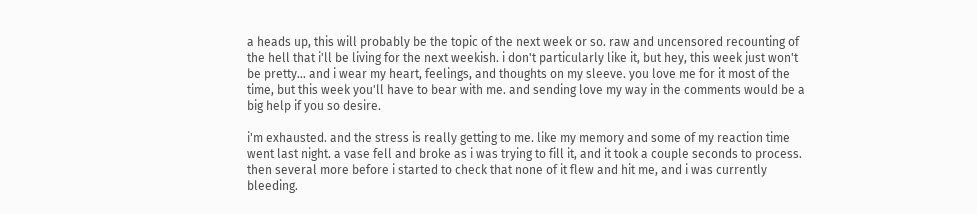a heads up, this will probably be the topic of the next week or so. raw and uncensored recounting of the hell that i'll be living for the next weekish. i don't particularly like it, but hey, this week just won't be pretty... and i wear my heart, feelings, and thoughts on my sleeve. you love me for it most of the time, but this week you'll have to bear with me. and sending love my way in the comments would be a big help if you so desire.

i'm exhausted. and the stress is really getting to me. like my memory and some of my reaction time went last night. a vase fell and broke as i was trying to fill it, and it took a couple seconds to process. then several more before i started to check that none of it flew and hit me, and i was currently bleeding.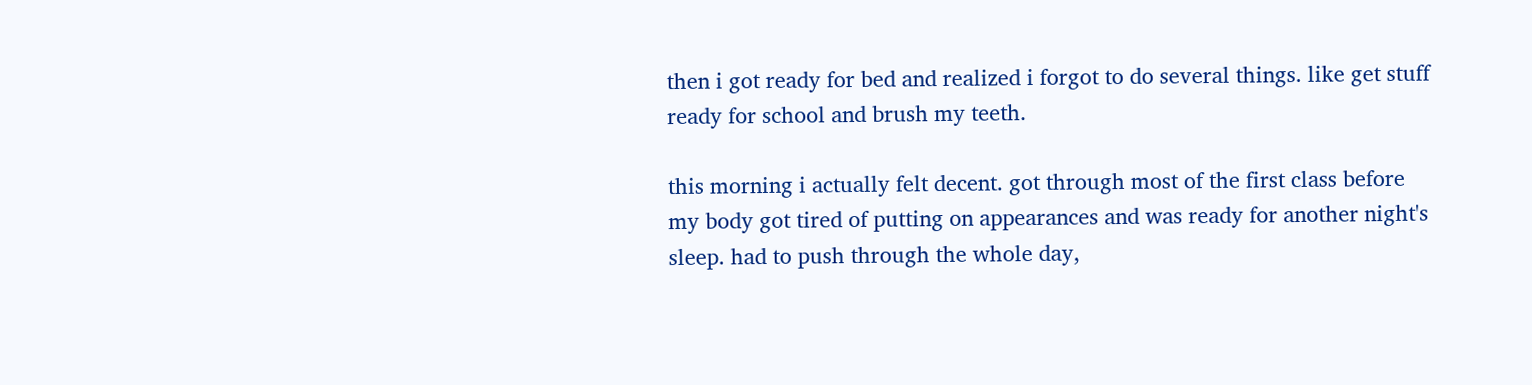then i got ready for bed and realized i forgot to do several things. like get stuff ready for school and brush my teeth.

this morning i actually felt decent. got through most of the first class before my body got tired of putting on appearances and was ready for another night's sleep. had to push through the whole day,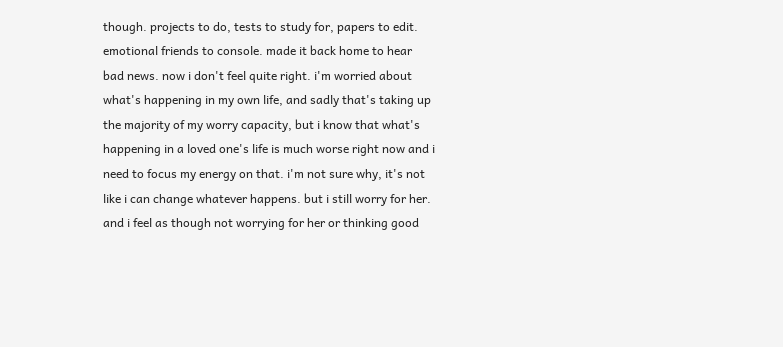though. projects to do, tests to study for, papers to edit. emotional friends to console. made it back home to hear bad news. now i don't feel quite right. i'm worried about what's happening in my own life, and sadly that's taking up the majority of my worry capacity, but i know that what's happening in a loved one's life is much worse right now and i need to focus my energy on that. i'm not sure why, it's not like i can change whatever happens. but i still worry for her. and i feel as though not worrying for her or thinking good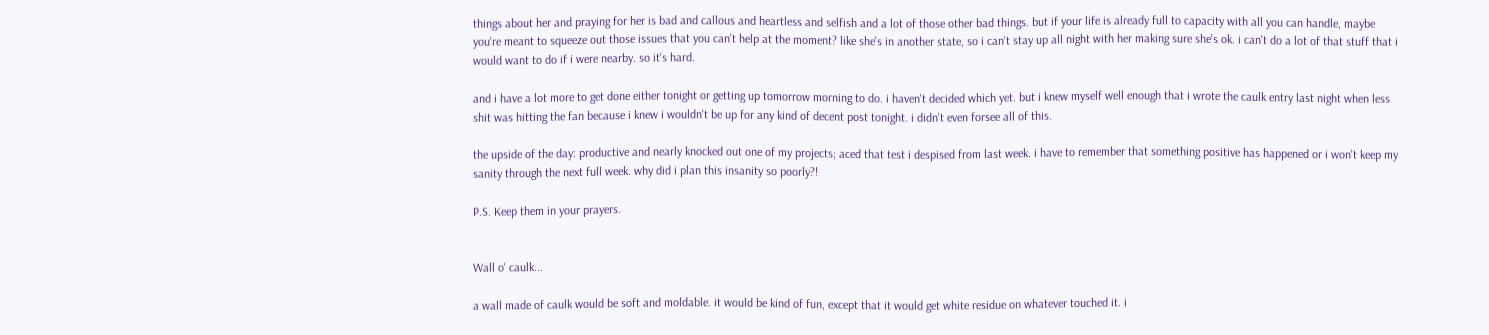things about her and praying for her is bad and callous and heartless and selfish and a lot of those other bad things. but if your life is already full to capacity with all you can handle, maybe you're meant to squeeze out those issues that you can't help at the moment? like she's in another state, so i can't stay up all night with her making sure she's ok. i can't do a lot of that stuff that i would want to do if i were nearby. so it's hard.

and i have a lot more to get done either tonight or getting up tomorrow morning to do. i haven't decided which yet. but i knew myself well enough that i wrote the caulk entry last night when less shit was hitting the fan because i knew i wouldn't be up for any kind of decent post tonight. i didn't even forsee all of this.

the upside of the day: productive and nearly knocked out one of my projects; aced that test i despised from last week. i have to remember that something positive has happened or i won't keep my sanity through the next full week. why did i plan this insanity so poorly?!

P.S. Keep them in your prayers.


Wall o' caulk...

a wall made of caulk would be soft and moldable. it would be kind of fun, except that it would get white residue on whatever touched it. i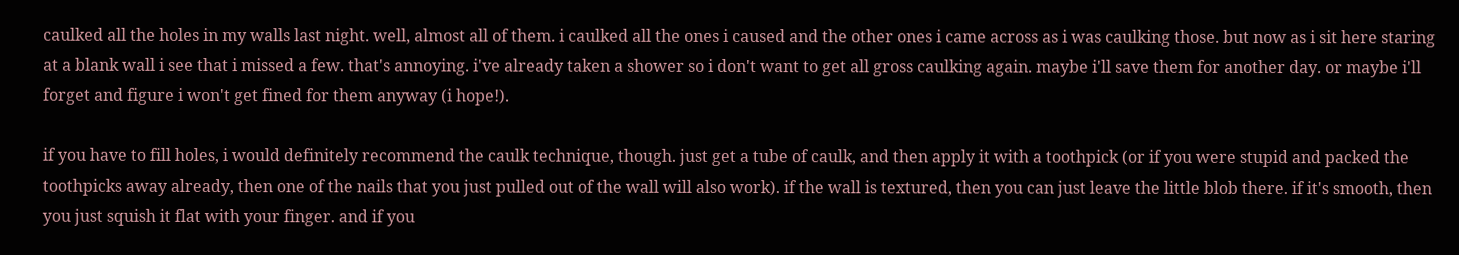caulked all the holes in my walls last night. well, almost all of them. i caulked all the ones i caused and the other ones i came across as i was caulking those. but now as i sit here staring at a blank wall i see that i missed a few. that's annoying. i've already taken a shower so i don't want to get all gross caulking again. maybe i'll save them for another day. or maybe i'll forget and figure i won't get fined for them anyway (i hope!).

if you have to fill holes, i would definitely recommend the caulk technique, though. just get a tube of caulk, and then apply it with a toothpick (or if you were stupid and packed the toothpicks away already, then one of the nails that you just pulled out of the wall will also work). if the wall is textured, then you can just leave the little blob there. if it's smooth, then you just squish it flat with your finger. and if you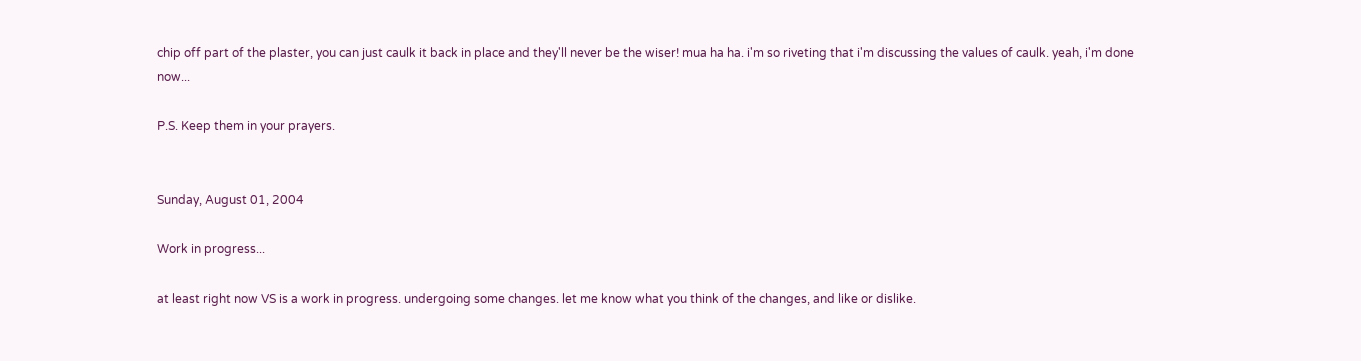chip off part of the plaster, you can just caulk it back in place and they'll never be the wiser! mua ha ha. i'm so riveting that i'm discussing the values of caulk. yeah, i'm done now...

P.S. Keep them in your prayers.


Sunday, August 01, 2004

Work in progress...

at least right now VS is a work in progress. undergoing some changes. let me know what you think of the changes, and like or dislike.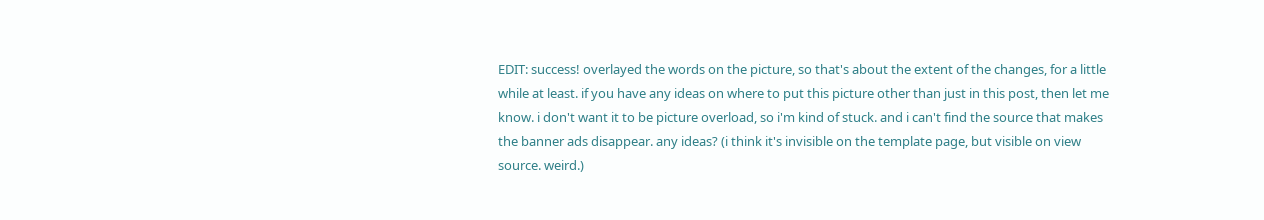EDIT: success! overlayed the words on the picture, so that's about the extent of the changes, for a little while at least. if you have any ideas on where to put this picture other than just in this post, then let me know. i don't want it to be picture overload, so i'm kind of stuck. and i can't find the source that makes the banner ads disappear. any ideas? (i think it's invisible on the template page, but visible on view source. weird.)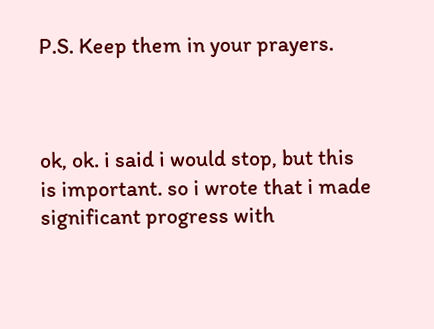P.S. Keep them in your prayers.



ok, ok. i said i would stop, but this is important. so i wrote that i made significant progress with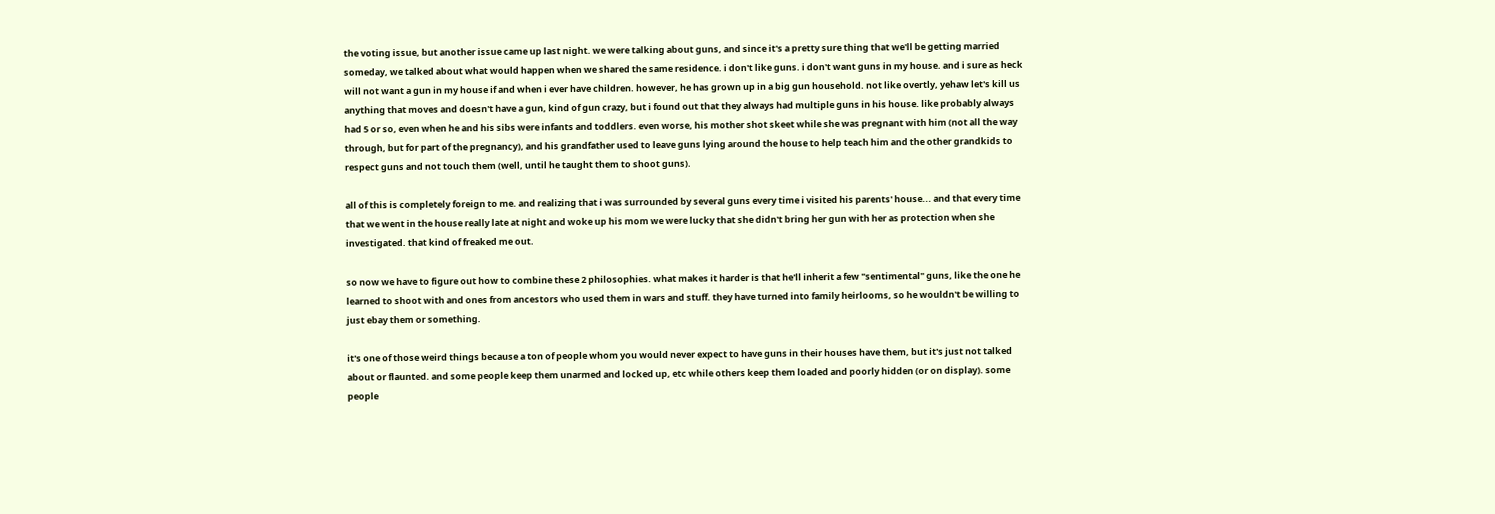the voting issue, but another issue came up last night. we were talking about guns, and since it's a pretty sure thing that we'll be getting married someday, we talked about what would happen when we shared the same residence. i don't like guns. i don't want guns in my house. and i sure as heck will not want a gun in my house if and when i ever have children. however, he has grown up in a big gun household. not like overtly, yehaw let's kill us anything that moves and doesn't have a gun, kind of gun crazy, but i found out that they always had multiple guns in his house. like probably always had 5 or so, even when he and his sibs were infants and toddlers. even worse, his mother shot skeet while she was pregnant with him (not all the way through, but for part of the pregnancy), and his grandfather used to leave guns lying around the house to help teach him and the other grandkids to respect guns and not touch them (well, until he taught them to shoot guns).

all of this is completely foreign to me. and realizing that i was surrounded by several guns every time i visited his parents' house... and that every time that we went in the house really late at night and woke up his mom we were lucky that she didn't bring her gun with her as protection when she investigated. that kind of freaked me out.

so now we have to figure out how to combine these 2 philosophies. what makes it harder is that he'll inherit a few "sentimental" guns, like the one he learned to shoot with and ones from ancestors who used them in wars and stuff. they have turned into family heirlooms, so he wouldn't be willing to just ebay them or something.

it's one of those weird things because a ton of people whom you would never expect to have guns in their houses have them, but it's just not talked about or flaunted. and some people keep them unarmed and locked up, etc while others keep them loaded and poorly hidden (or on display). some people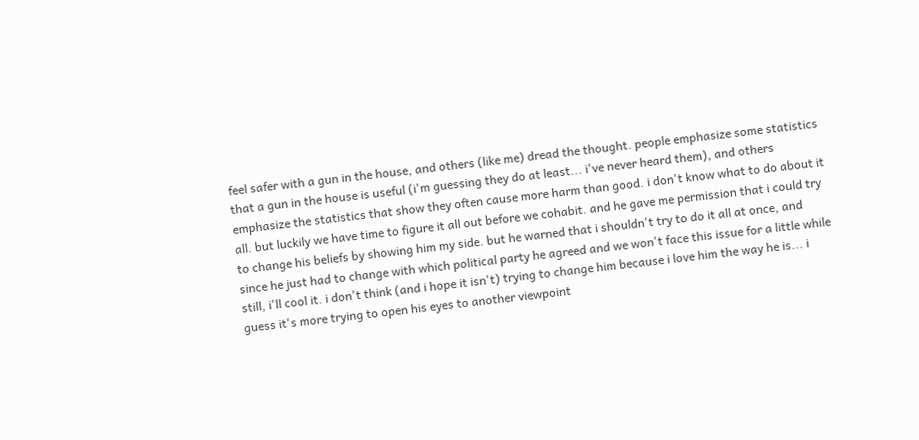feel safer with a gun in the house, and others (like me) dread the thought. people emphasize some statistics that a gun in the house is useful (i'm guessing they do at least... i've never heard them), and others emphasize the statistics that show they often cause more harm than good. i don't know what to do about it all. but luckily we have time to figure it all out before we cohabit. and he gave me permission that i could try to change his beliefs by showing him my side. but he warned that i shouldn't try to do it all at once, and since he just had to change with which political party he agreed and we won't face this issue for a little while still, i'll cool it. i don't think (and i hope it isn't) trying to change him because i love him the way he is... i guess it's more trying to open his eyes to another viewpoint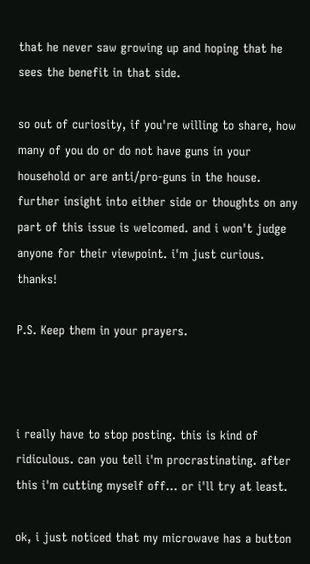that he never saw growing up and hoping that he sees the benefit in that side.

so out of curiosity, if you're willing to share, how many of you do or do not have guns in your household or are anti/pro-guns in the house. further insight into either side or thoughts on any part of this issue is welcomed. and i won't judge anyone for their viewpoint. i'm just curious. thanks!

P.S. Keep them in your prayers.



i really have to stop posting. this is kind of ridiculous. can you tell i'm procrastinating. after this i'm cutting myself off... or i'll try at least.

ok, i just noticed that my microwave has a button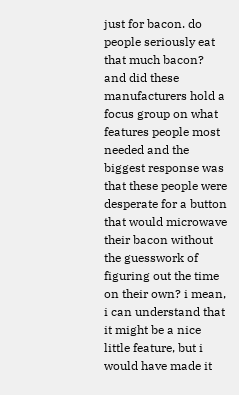just for bacon. do people seriously eat that much bacon? and did these manufacturers hold a focus group on what features people most needed and the biggest response was that these people were desperate for a button that would microwave their bacon without the guesswork of figuring out the time on their own? i mean, i can understand that it might be a nice little feature, but i would have made it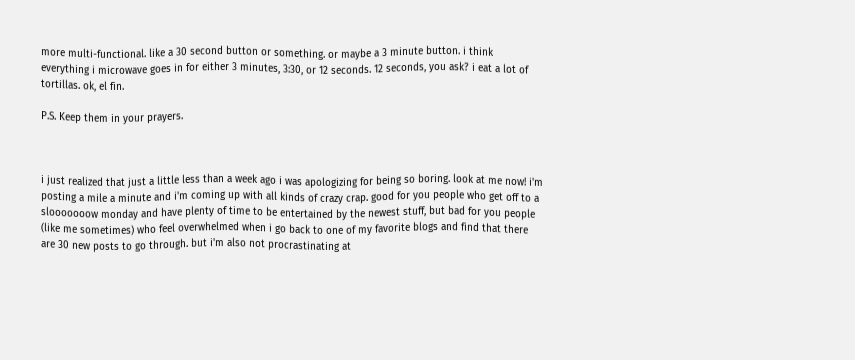more multi-functional. like a 30 second button or something. or maybe a 3 minute button. i think everything i microwave goes in for either 3 minutes, 3:30, or 12 seconds. 12 seconds, you ask? i eat a lot of tortillas. ok, el fin.

P.S. Keep them in your prayers.



i just realized that just a little less than a week ago i was apologizing for being so boring. look at me now! i'm posting a mile a minute and i'm coming up with all kinds of crazy crap. good for you people who get off to a slooooooow monday and have plenty of time to be entertained by the newest stuff, but bad for you people (like me sometimes) who feel overwhelmed when i go back to one of my favorite blogs and find that there are 30 new posts to go through. but i'm also not procrastinating at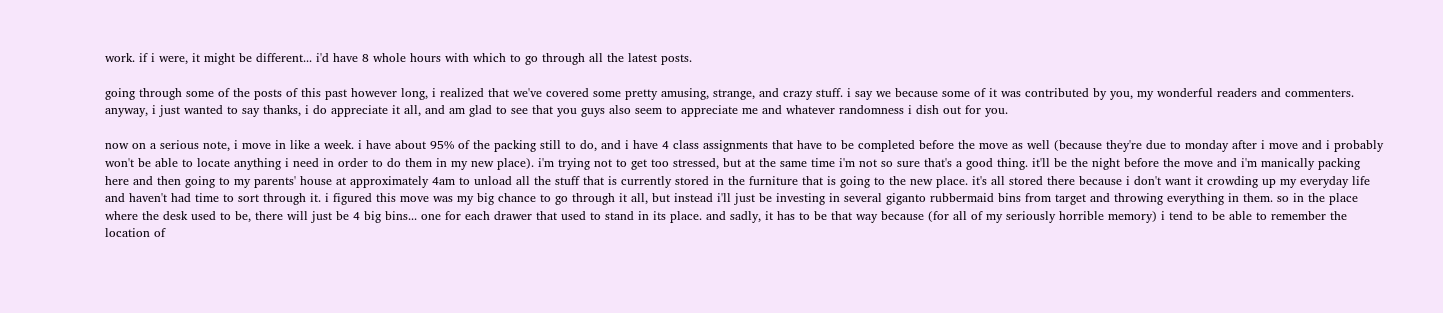work. if i were, it might be different... i'd have 8 whole hours with which to go through all the latest posts.

going through some of the posts of this past however long, i realized that we've covered some pretty amusing, strange, and crazy stuff. i say we because some of it was contributed by you, my wonderful readers and commenters. anyway, i just wanted to say thanks, i do appreciate it all, and am glad to see that you guys also seem to appreciate me and whatever randomness i dish out for you.

now on a serious note, i move in like a week. i have about 95% of the packing still to do, and i have 4 class assignments that have to be completed before the move as well (because they're due to monday after i move and i probably won't be able to locate anything i need in order to do them in my new place). i'm trying not to get too stressed, but at the same time i'm not so sure that's a good thing. it'll be the night before the move and i'm manically packing here and then going to my parents' house at approximately 4am to unload all the stuff that is currently stored in the furniture that is going to the new place. it's all stored there because i don't want it crowding up my everyday life and haven't had time to sort through it. i figured this move was my big chance to go through it all, but instead i'll just be investing in several giganto rubbermaid bins from target and throwing everything in them. so in the place where the desk used to be, there will just be 4 big bins... one for each drawer that used to stand in its place. and sadly, it has to be that way because (for all of my seriously horrible memory) i tend to be able to remember the location of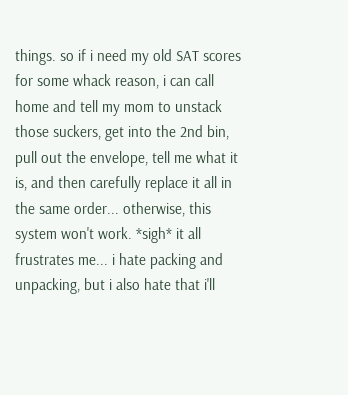things. so if i need my old SAT scores for some whack reason, i can call home and tell my mom to unstack those suckers, get into the 2nd bin, pull out the envelope, tell me what it is, and then carefully replace it all in the same order... otherwise, this system won't work. *sigh* it all frustrates me... i hate packing and unpacking, but i also hate that i'll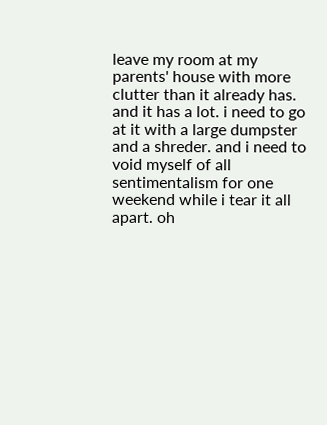leave my room at my parents' house with more clutter than it already has. and it has a lot. i need to go at it with a large dumpster and a shreder. and i need to void myself of all sentimentalism for one weekend while i tear it all apart. oh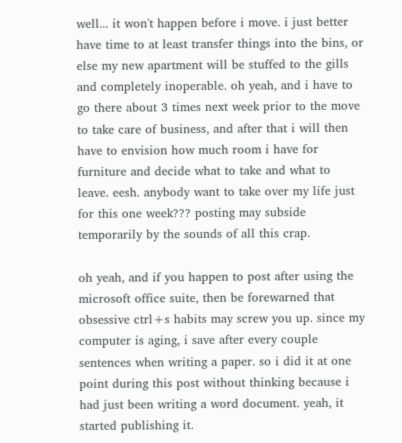well... it won't happen before i move. i just better have time to at least transfer things into the bins, or else my new apartment will be stuffed to the gills and completely inoperable. oh yeah, and i have to go there about 3 times next week prior to the move to take care of business, and after that i will then have to envision how much room i have for furniture and decide what to take and what to leave. eesh. anybody want to take over my life just for this one week??? posting may subside temporarily by the sounds of all this crap.

oh yeah, and if you happen to post after using the microsoft office suite, then be forewarned that obsessive ctrl+s habits may screw you up. since my computer is aging, i save after every couple sentences when writing a paper. so i did it at one point during this post without thinking because i had just been writing a word document. yeah, it started publishing it.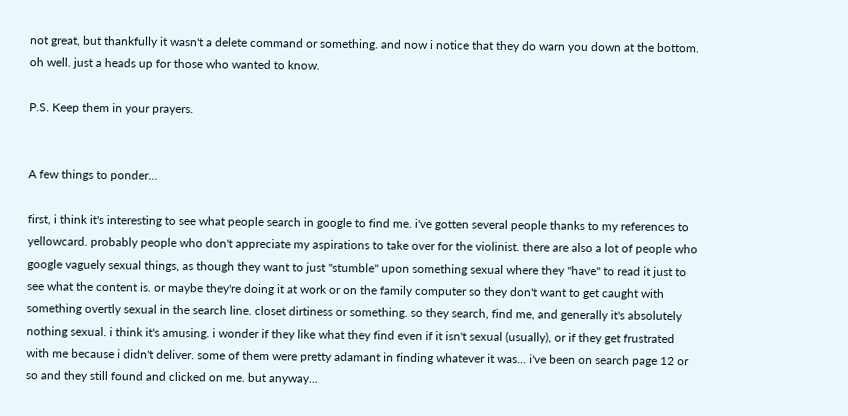not great, but thankfully it wasn't a delete command or something. and now i notice that they do warn you down at the bottom. oh well. just a heads up for those who wanted to know.

P.S. Keep them in your prayers.


A few things to ponder...

first, i think it's interesting to see what people search in google to find me. i've gotten several people thanks to my references to yellowcard. probably people who don't appreciate my aspirations to take over for the violinist. there are also a lot of people who google vaguely sexual things, as though they want to just "stumble" upon something sexual where they "have" to read it just to see what the content is. or maybe they're doing it at work or on the family computer so they don't want to get caught with something overtly sexual in the search line. closet dirtiness or something. so they search, find me, and generally it's absolutely nothing sexual. i think it's amusing. i wonder if they like what they find even if it isn't sexual (usually), or if they get frustrated with me because i didn't deliver. some of them were pretty adamant in finding whatever it was... i've been on search page 12 or so and they still found and clicked on me. but anyway...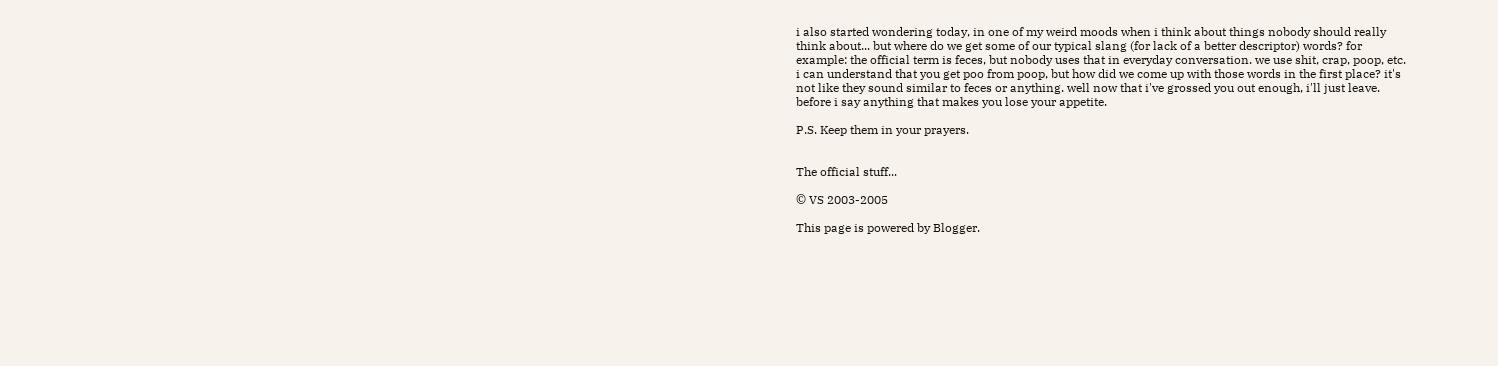i also started wondering today, in one of my weird moods when i think about things nobody should really think about... but where do we get some of our typical slang (for lack of a better descriptor) words? for example: the official term is feces, but nobody uses that in everyday conversation. we use shit, crap, poop, etc. i can understand that you get poo from poop, but how did we come up with those words in the first place? it's not like they sound similar to feces or anything. well now that i've grossed you out enough, i'll just leave. before i say anything that makes you lose your appetite.

P.S. Keep them in your prayers.


The official stuff...

© VS 2003-2005

This page is powered by Blogger.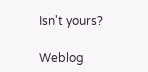Isn't yours?

Weblog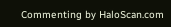Commenting by HaloScan.com